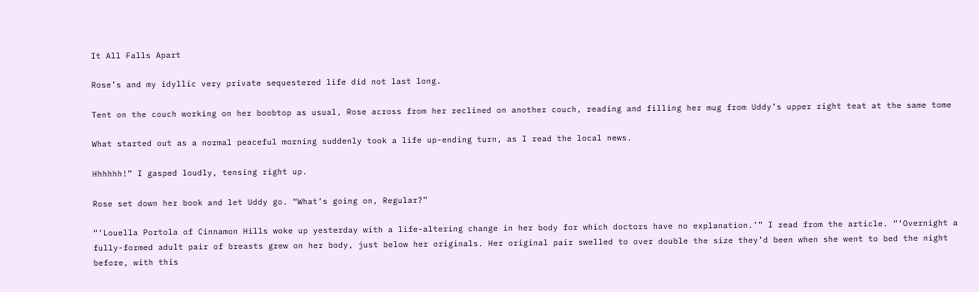It All Falls Apart

Rose’s and my idyllic very private sequestered life did not last long.

Tent on the couch working on her boobtop as usual, Rose across from her reclined on another couch, reading and filling her mug from Uddy’s upper right teat at the same tome

What started out as a normal peaceful morning suddenly took a life up-ending turn, as I read the local news.

Hhhhhh!” I gasped loudly, tensing right up.

Rose set down her book and let Uddy go. “What’s going on, Regular?”

“‘Louella Portola of Cinnamon Hills woke up yesterday with a life-altering change in her body for which doctors have no explanation.’” I read from the article. “‘Overnight a fully-formed adult pair of breasts grew on her body, just below her originals. Her original pair swelled to over double the size they’d been when she went to bed the night before, with this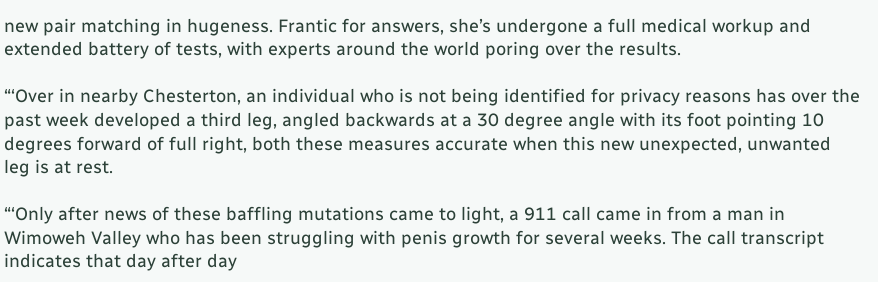new pair matching in hugeness. Frantic for answers, she’s undergone a full medical workup and extended battery of tests, with experts around the world poring over the results.

“‘Over in nearby Chesterton, an individual who is not being identified for privacy reasons has over the past week developed a third leg, angled backwards at a 30 degree angle with its foot pointing 10 degrees forward of full right, both these measures accurate when this new unexpected, unwanted leg is at rest.

“‘Only after news of these baffling mutations came to light, a 911 call came in from a man in Wimoweh Valley who has been struggling with penis growth for several weeks. The call transcript indicates that day after day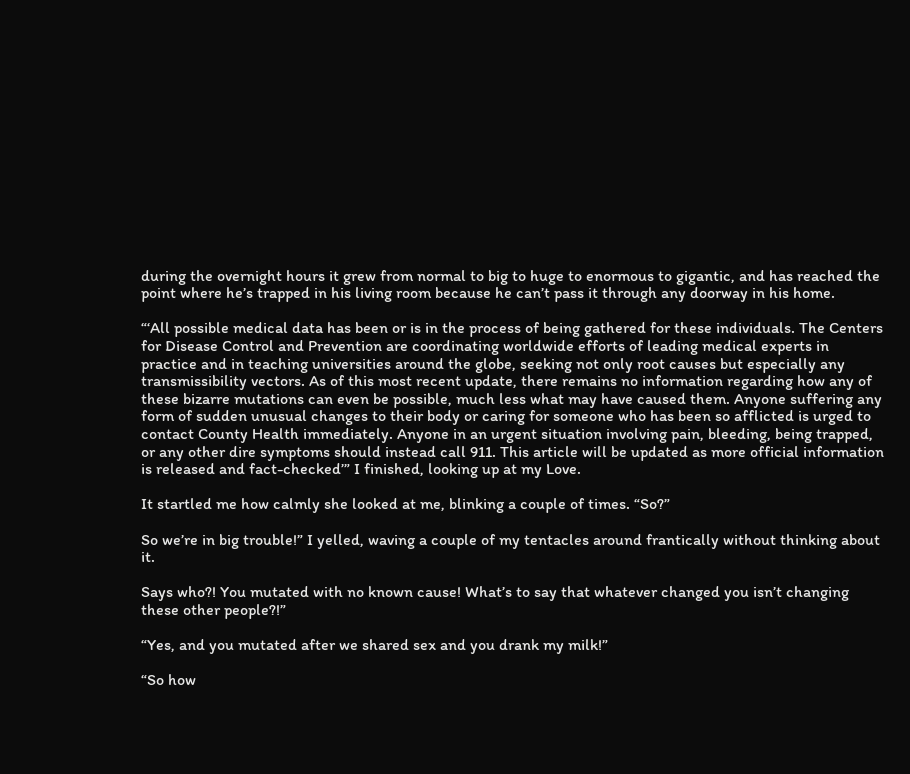during the overnight hours it grew from normal to big to huge to enormous to gigantic, and has reached the point where he’s trapped in his living room because he can’t pass it through any doorway in his home.

“‘All possible medical data has been or is in the process of being gathered for these individuals. The Centers for Disease Control and Prevention are coordinating worldwide efforts of leading medical experts in practice and in teaching universities around the globe, seeking not only root causes but especially any transmissibility vectors. As of this most recent update, there remains no information regarding how any of these bizarre mutations can even be possible, much less what may have caused them. Anyone suffering any form of sudden unusual changes to their body or caring for someone who has been so afflicted is urged to contact County Health immediately. Anyone in an urgent situation involving pain, bleeding, being trapped, or any other dire symptoms should instead call 911. This article will be updated as more official information is released and fact-checked’” I finished, looking up at my Love.

It startled me how calmly she looked at me, blinking a couple of times. “So?”

So we’re in big trouble!” I yelled, waving a couple of my tentacles around frantically without thinking about it.

Says who?! You mutated with no known cause! What’s to say that whatever changed you isn’t changing these other people?!”

“Yes, and you mutated after we shared sex and you drank my milk!”

“So how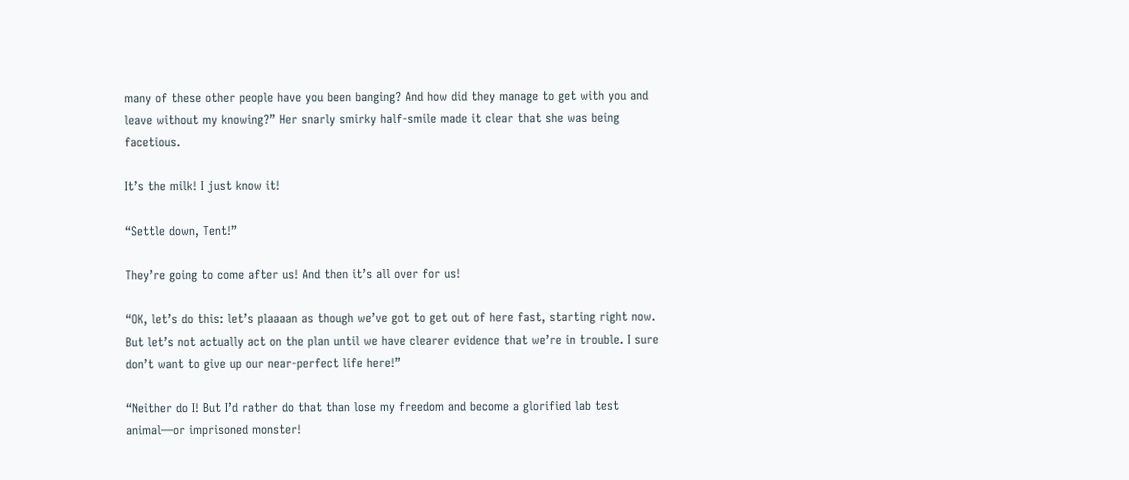many of these other people have you been banging? And how did they manage to get with you and leave without my knowing?” Her snarly smirky half-smile made it clear that she was being facetious.

It’s the milk! I just know it!

“Settle down, Tent!”

They’re going to come after us! And then it’s all over for us!

“OK, let’s do this: let’s plaaaan as though we’ve got to get out of here fast, starting right now. But let’s not actually act on the plan until we have clearer evidence that we’re in trouble. I sure don’t want to give up our near-perfect life here!”

“Neither do I! But I’d rather do that than lose my freedom and become a glorified lab test animal—or imprisoned monster!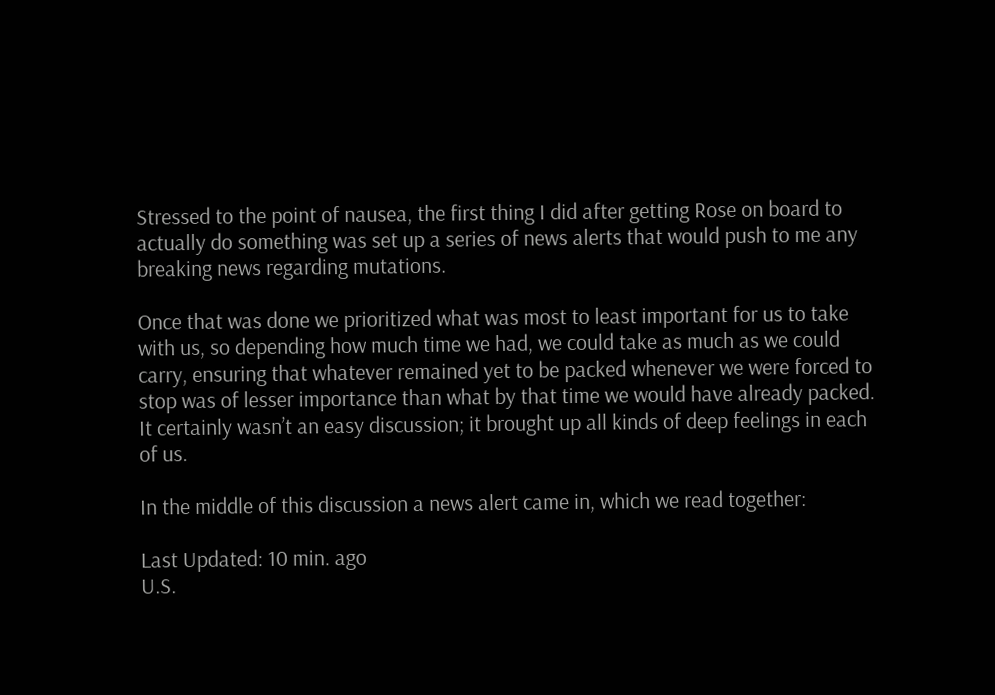Stressed to the point of nausea, the first thing I did after getting Rose on board to actually do something was set up a series of news alerts that would push to me any breaking news regarding mutations.

Once that was done we prioritized what was most to least important for us to take with us, so depending how much time we had, we could take as much as we could carry, ensuring that whatever remained yet to be packed whenever we were forced to stop was of lesser importance than what by that time we would have already packed. It certainly wasn’t an easy discussion; it brought up all kinds of deep feelings in each of us.

In the middle of this discussion a news alert came in, which we read together:

Last Updated: 10 min. ago
U.S.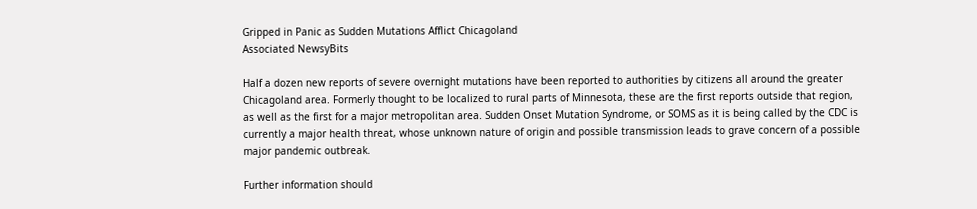Gripped in Panic as Sudden Mutations Afflict Chicagoland
Associated NewsyBits

Half a dozen new reports of severe overnight mutations have been reported to authorities by citizens all around the greater Chicagoland area. Formerly thought to be localized to rural parts of Minnesota, these are the first reports outside that region, as well as the first for a major metropolitan area. Sudden Onset Mutation Syndrome, or SOMS as it is being called by the CDC is currently a major health threat, whose unknown nature of origin and possible transmission leads to grave concern of a possible major pandemic outbreak.

Further information should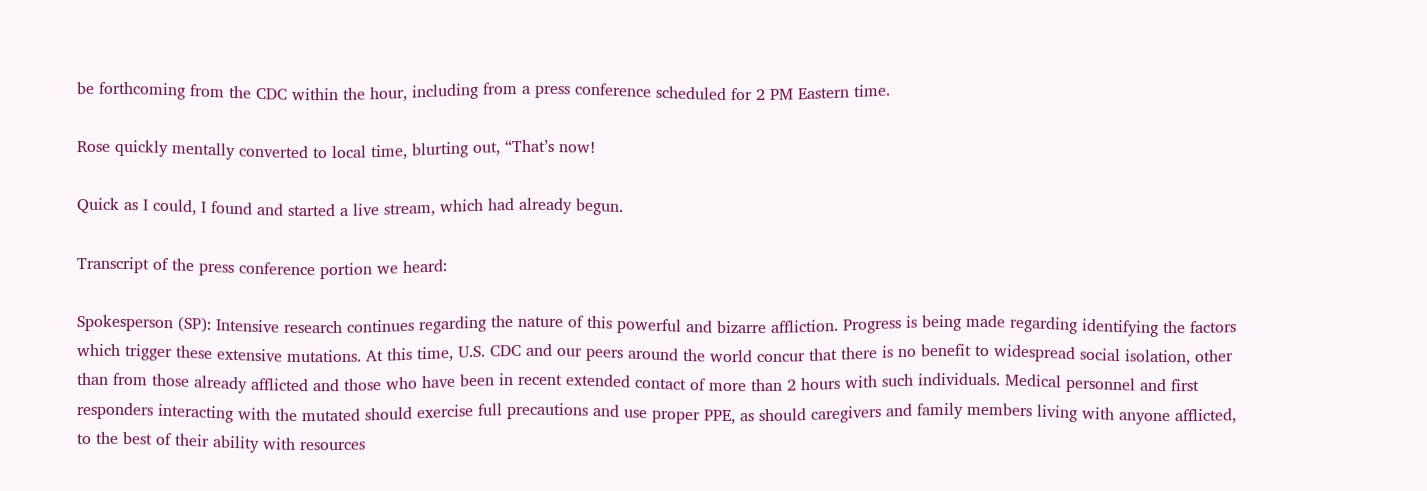be forthcoming from the CDC within the hour, including from a press conference scheduled for 2 PM Eastern time.

Rose quickly mentally converted to local time, blurting out, “That’s now!

Quick as I could, I found and started a live stream, which had already begun.

Transcript of the press conference portion we heard:

Spokesperson (SP): Intensive research continues regarding the nature of this powerful and bizarre affliction. Progress is being made regarding identifying the factors which trigger these extensive mutations. At this time, U.S. CDC and our peers around the world concur that there is no benefit to widespread social isolation, other than from those already afflicted and those who have been in recent extended contact of more than 2 hours with such individuals. Medical personnel and first responders interacting with the mutated should exercise full precautions and use proper PPE, as should caregivers and family members living with anyone afflicted, to the best of their ability with resources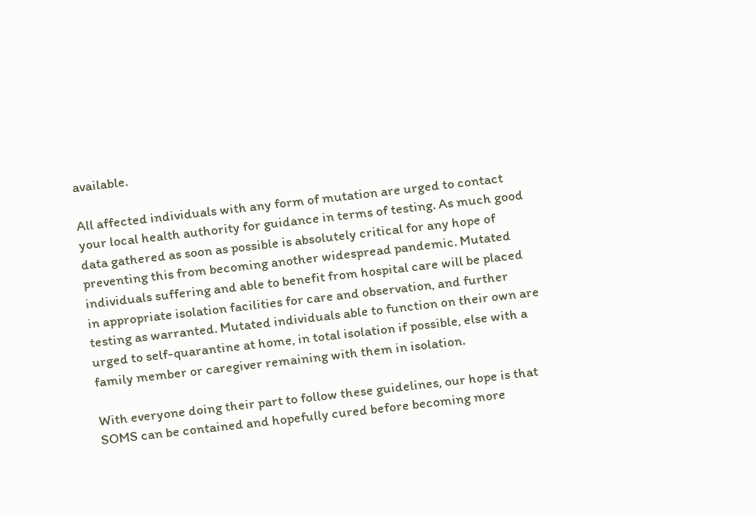available.

All affected individuals with any form of mutation are urged to contact your local health authority for guidance in terms of testing. As much good data gathered as soon as possible is absolutely critical for any hope of preventing this from becoming another widespread pandemic. Mutated individuals suffering and able to benefit from hospital care will be placed in appropriate isolation facilities for care and observation, and further testing as warranted. Mutated individuals able to function on their own are urged to self-quarantine at home, in total isolation if possible, else with a family member or caregiver remaining with them in isolation.

With everyone doing their part to follow these guidelines, our hope is that SOMS can be contained and hopefully cured before becoming more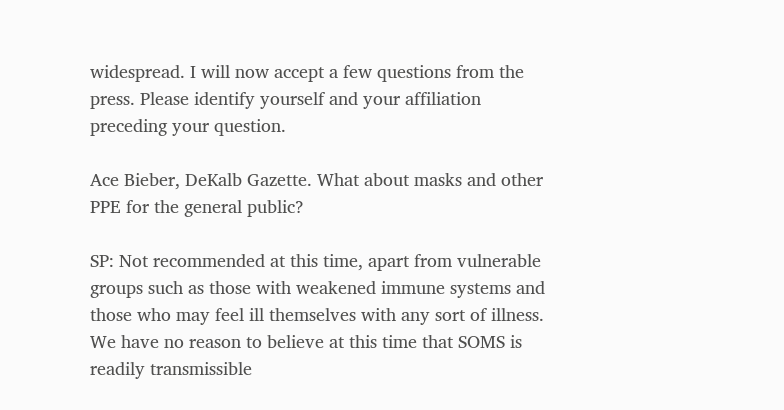widespread. I will now accept a few questions from the press. Please identify yourself and your affiliation preceding your question.

Ace Bieber, DeKalb Gazette. What about masks and other PPE for the general public?

SP: Not recommended at this time, apart from vulnerable groups such as those with weakened immune systems and those who may feel ill themselves with any sort of illness. We have no reason to believe at this time that SOMS is readily transmissible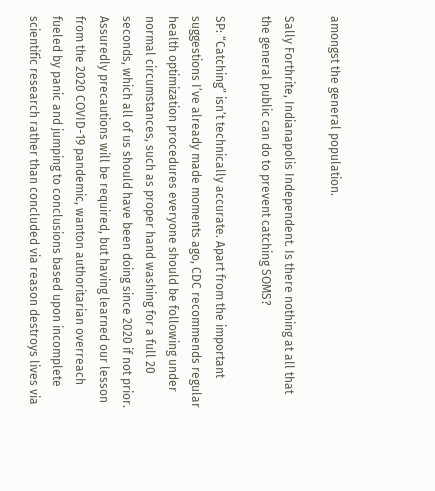amongst the general population.

Sally Forthrite, Indianapolis Independent. Is there nothing at all that the general public can do to prevent catching SOMS?

SP: “Catching” isn’t technically accurate. Apart from the important suggestions I’ve already made moments ago, CDC recommends regular health optimization procedures everyone should be following under normal circumstances, such as proper hand washing for a full 20 seconds, which all of us should have been doing since 2020 if not prior. Assuredly precautions will be required, but having learned our lesson from the 2020 COVID-19 pandemic, wanton authoritarian overreach fueled by panic and jumping to conclusions based upon incomplete scientific research rather than concluded via reason destroys lives via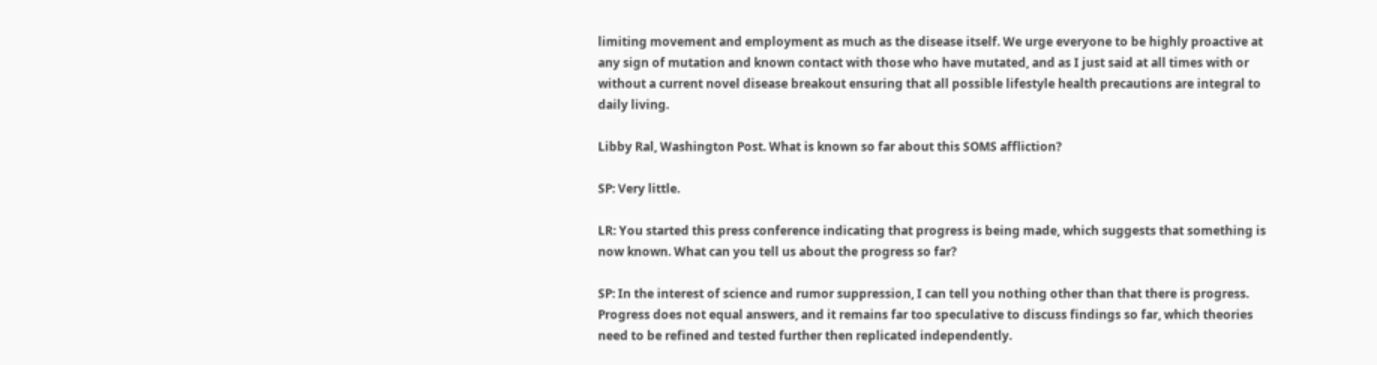limiting movement and employment as much as the disease itself. We urge everyone to be highly proactive at any sign of mutation and known contact with those who have mutated, and as I just said at all times with or without a current novel disease breakout ensuring that all possible lifestyle health precautions are integral to daily living.

Libby Ral, Washington Post. What is known so far about this SOMS affliction?

SP: Very little.

LR: You started this press conference indicating that progress is being made, which suggests that something is now known. What can you tell us about the progress so far?

SP: In the interest of science and rumor suppression, I can tell you nothing other than that there is progress. Progress does not equal answers, and it remains far too speculative to discuss findings so far, which theories need to be refined and tested further then replicated independently.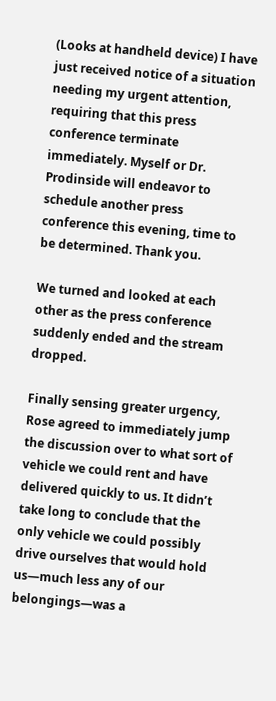(Looks at handheld device) I have just received notice of a situation needing my urgent attention, requiring that this press conference terminate immediately. Myself or Dr. Prodinside will endeavor to schedule another press conference this evening, time to be determined. Thank you.

We turned and looked at each other as the press conference suddenly ended and the stream dropped.

Finally sensing greater urgency, Rose agreed to immediately jump the discussion over to what sort of vehicle we could rent and have delivered quickly to us. It didn’t take long to conclude that the only vehicle we could possibly drive ourselves that would hold us—much less any of our belongings—was a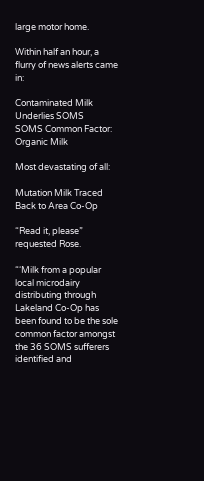large motor home.

Within half an hour, a flurry of news alerts came in:

Contaminated Milk Underlies SOMS
SOMS Common Factor: Organic Milk

Most devastating of all:

Mutation Milk Traced Back to Area Co-Op

“Read it, please” requested Rose.

“‘Milk from a popular local microdairy distributing through Lakeland Co-Op has been found to be the sole common factor amongst the 36 SOMS sufferers identified and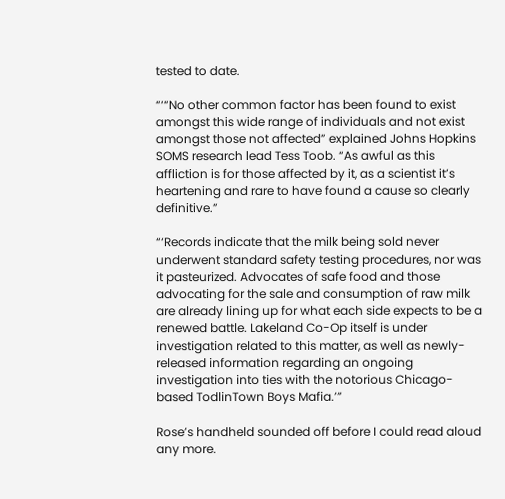tested to date.

“‘“No other common factor has been found to exist amongst this wide range of individuals and not exist amongst those not affected” explained Johns Hopkins SOMS research lead Tess Toob. “As awful as this affliction is for those affected by it, as a scientist it’s heartening and rare to have found a cause so clearly definitive.”

“‘Records indicate that the milk being sold never underwent standard safety testing procedures, nor was it pasteurized. Advocates of safe food and those advocating for the sale and consumption of raw milk are already lining up for what each side expects to be a renewed battle. Lakeland Co-Op itself is under investigation related to this matter, as well as newly-released information regarding an ongoing investigation into ties with the notorious Chicago-based TodlinTown Boys Mafia.’”

Rose’s handheld sounded off before I could read aloud any more.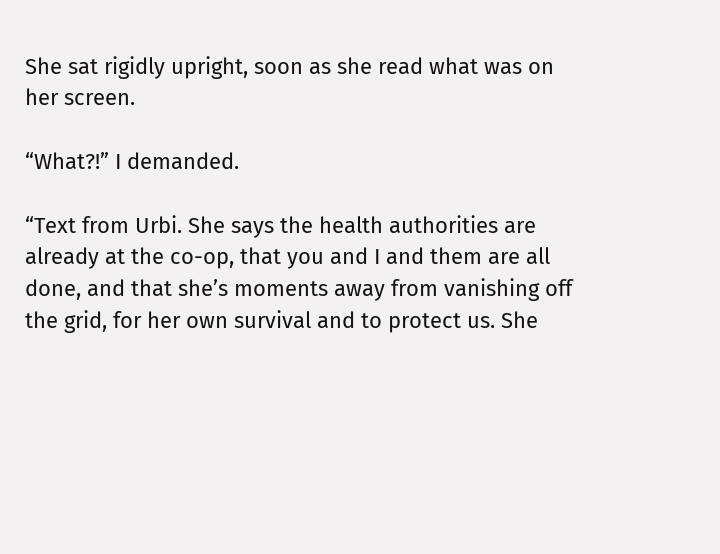She sat rigidly upright, soon as she read what was on her screen.

“What?!” I demanded.

“Text from Urbi. She says the health authorities are already at the co-op, that you and I and them are all done, and that she’s moments away from vanishing off the grid, for her own survival and to protect us. She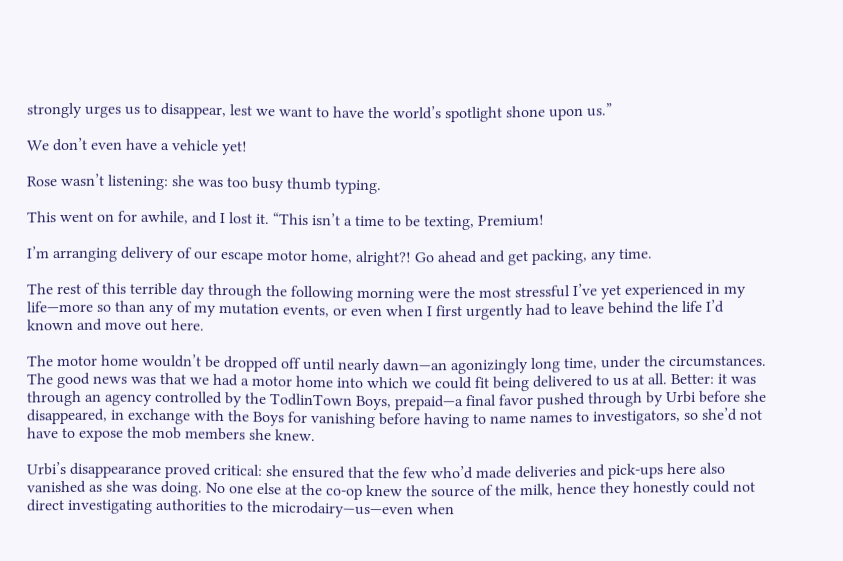strongly urges us to disappear, lest we want to have the world’s spotlight shone upon us.”

We don’t even have a vehicle yet!

Rose wasn’t listening: she was too busy thumb typing.

This went on for awhile, and I lost it. “This isn’t a time to be texting, Premium!

I’m arranging delivery of our escape motor home, alright?! Go ahead and get packing, any time.

The rest of this terrible day through the following morning were the most stressful I’ve yet experienced in my life—more so than any of my mutation events, or even when I first urgently had to leave behind the life I’d known and move out here.

The motor home wouldn’t be dropped off until nearly dawn—an agonizingly long time, under the circumstances. The good news was that we had a motor home into which we could fit being delivered to us at all. Better: it was through an agency controlled by the TodlinTown Boys, prepaid—a final favor pushed through by Urbi before she disappeared, in exchange with the Boys for vanishing before having to name names to investigators, so she’d not have to expose the mob members she knew.

Urbi’s disappearance proved critical: she ensured that the few who’d made deliveries and pick-ups here also vanished as she was doing. No one else at the co-op knew the source of the milk, hence they honestly could not direct investigating authorities to the microdairy—us—even when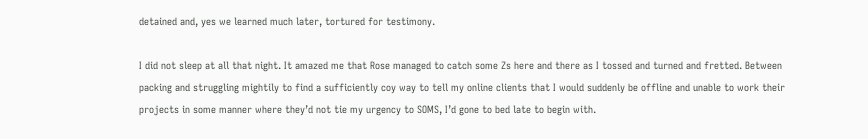detained and, yes we learned much later, tortured for testimony.

I did not sleep at all that night. It amazed me that Rose managed to catch some Zs here and there as I tossed and turned and fretted. Between packing and struggling mightily to find a sufficiently coy way to tell my online clients that I would suddenly be offline and unable to work their projects in some manner where they’d not tie my urgency to SOMS, I’d gone to bed late to begin with.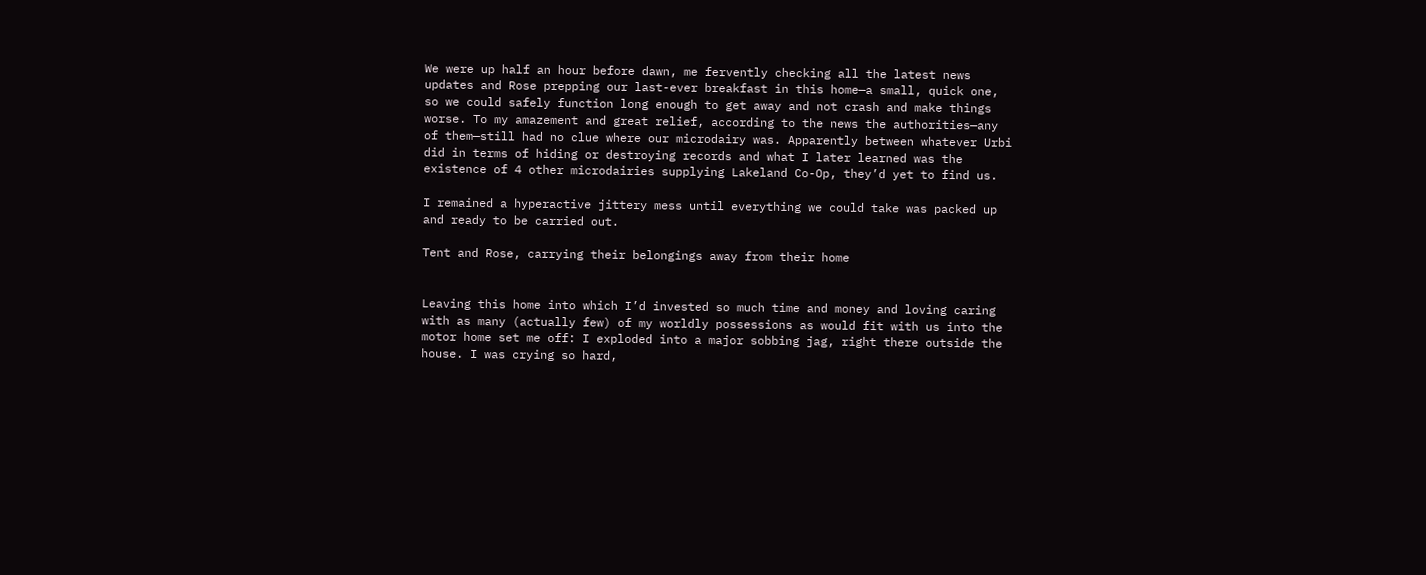We were up half an hour before dawn, me fervently checking all the latest news updates and Rose prepping our last-ever breakfast in this home—a small, quick one, so we could safely function long enough to get away and not crash and make things worse. To my amazement and great relief, according to the news the authorities—any of them—still had no clue where our microdairy was. Apparently between whatever Urbi did in terms of hiding or destroying records and what I later learned was the existence of 4 other microdairies supplying Lakeland Co-Op, they’d yet to find us.

I remained a hyperactive jittery mess until everything we could take was packed up and ready to be carried out.

Tent and Rose, carrying their belongings away from their home


Leaving this home into which I’d invested so much time and money and loving caring with as many (actually few) of my worldly possessions as would fit with us into the motor home set me off: I exploded into a major sobbing jag, right there outside the house. I was crying so hard,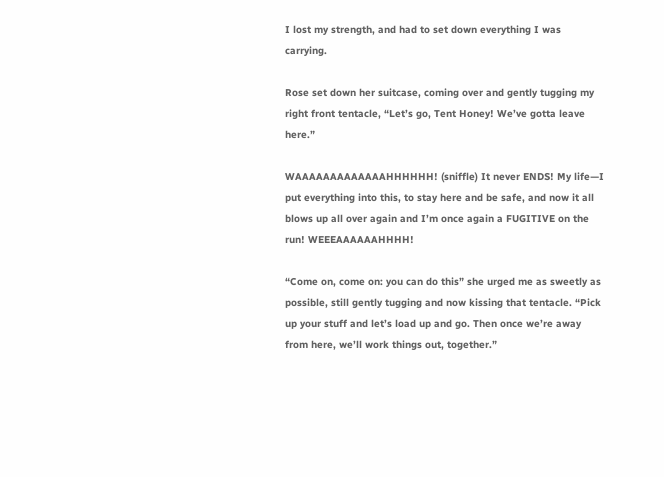I lost my strength, and had to set down everything I was carrying.

Rose set down her suitcase, coming over and gently tugging my right front tentacle, “Let’s go, Tent Honey! We’ve gotta leave here.”

WAAAAAAAAAAAAAHHHHHH! (sniffle) It never ENDS! My life—I put everything into this, to stay here and be safe, and now it all blows up all over again and I’m once again a FUGITIVE on the run! WEEEAAAAAAHHHH!

“Come on, come on: you can do this” she urged me as sweetly as possible, still gently tugging and now kissing that tentacle. “Pick up your stuff and let’s load up and go. Then once we’re away from here, we’ll work things out, together.”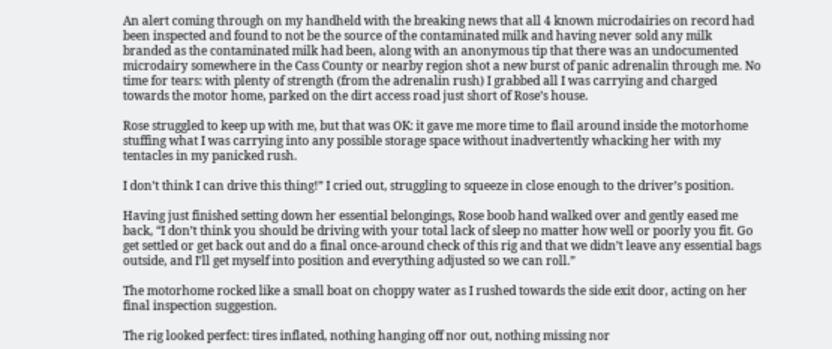An alert coming through on my handheld with the breaking news that all 4 known microdairies on record had been inspected and found to not be the source of the contaminated milk and having never sold any milk branded as the contaminated milk had been, along with an anonymous tip that there was an undocumented microdairy somewhere in the Cass County or nearby region shot a new burst of panic adrenalin through me. No time for tears: with plenty of strength (from the adrenalin rush) I grabbed all I was carrying and charged towards the motor home, parked on the dirt access road just short of Rose’s house.

Rose struggled to keep up with me, but that was OK: it gave me more time to flail around inside the motorhome stuffing what I was carrying into any possible storage space without inadvertently whacking her with my tentacles in my panicked rush.

I don’t think I can drive this thing!” I cried out, struggling to squeeze in close enough to the driver’s position.

Having just finished setting down her essential belongings, Rose boob hand walked over and gently eased me back, “I don’t think you should be driving with your total lack of sleep no matter how well or poorly you fit. Go get settled or get back out and do a final once-around check of this rig and that we didn’t leave any essential bags outside, and I’ll get myself into position and everything adjusted so we can roll.”

The motorhome rocked like a small boat on choppy water as I rushed towards the side exit door, acting on her final inspection suggestion.

The rig looked perfect: tires inflated, nothing hanging off nor out, nothing missing nor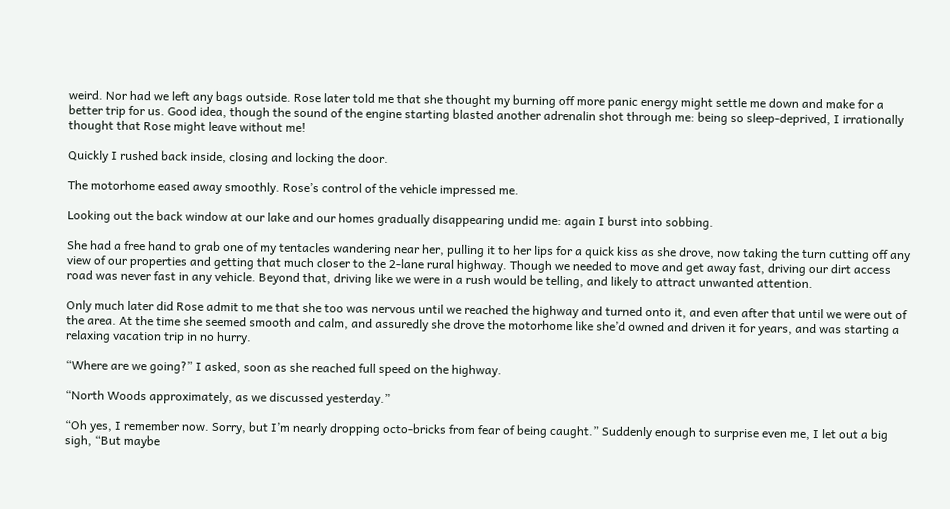weird. Nor had we left any bags outside. Rose later told me that she thought my burning off more panic energy might settle me down and make for a better trip for us. Good idea, though the sound of the engine starting blasted another adrenalin shot through me: being so sleep-deprived, I irrationally thought that Rose might leave without me!

Quickly I rushed back inside, closing and locking the door.

The motorhome eased away smoothly. Rose’s control of the vehicle impressed me.

Looking out the back window at our lake and our homes gradually disappearing undid me: again I burst into sobbing.

She had a free hand to grab one of my tentacles wandering near her, pulling it to her lips for a quick kiss as she drove, now taking the turn cutting off any view of our properties and getting that much closer to the 2-lane rural highway. Though we needed to move and get away fast, driving our dirt access road was never fast in any vehicle. Beyond that, driving like we were in a rush would be telling, and likely to attract unwanted attention.

Only much later did Rose admit to me that she too was nervous until we reached the highway and turned onto it, and even after that until we were out of the area. At the time she seemed smooth and calm, and assuredly she drove the motorhome like she’d owned and driven it for years, and was starting a relaxing vacation trip in no hurry.

“Where are we going?” I asked, soon as she reached full speed on the highway.

“North Woods approximately, as we discussed yesterday.”

“Oh yes, I remember now. Sorry, but I’m nearly dropping octo-bricks from fear of being caught.” Suddenly enough to surprise even me, I let out a big sigh, “But maybe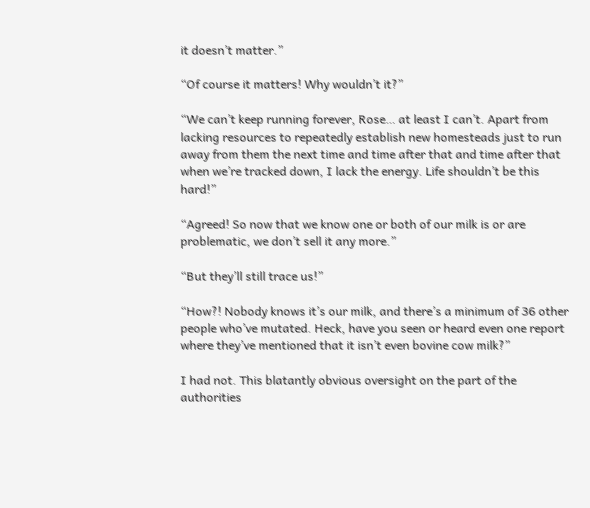it doesn’t matter.”

“Of course it matters! Why wouldn’t it?”

“We can’t keep running forever, Rose… at least I can’t. Apart from lacking resources to repeatedly establish new homesteads just to run away from them the next time and time after that and time after that when we’re tracked down, I lack the energy. Life shouldn’t be this hard!”

“Agreed! So now that we know one or both of our milk is or are problematic, we don’t sell it any more.”

“But they’ll still trace us!”

“How?! Nobody knows it’s our milk, and there’s a minimum of 36 other people who’ve mutated. Heck, have you seen or heard even one report where they’ve mentioned that it isn’t even bovine cow milk?”

I had not. This blatantly obvious oversight on the part of the authorities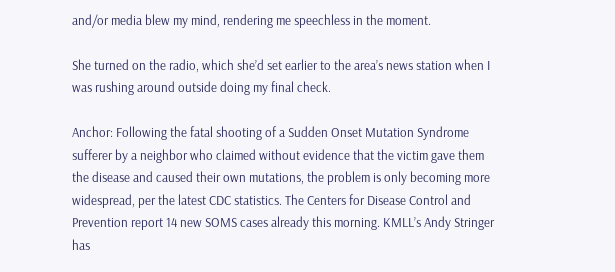and/or media blew my mind, rendering me speechless in the moment.

She turned on the radio, which she’d set earlier to the area’s news station when I was rushing around outside doing my final check.

Anchor: Following the fatal shooting of a Sudden Onset Mutation Syndrome sufferer by a neighbor who claimed without evidence that the victim gave them the disease and caused their own mutations, the problem is only becoming more widespread, per the latest CDC statistics. The Centers for Disease Control and Prevention report 14 new SOMS cases already this morning. KMLL’s Andy Stringer has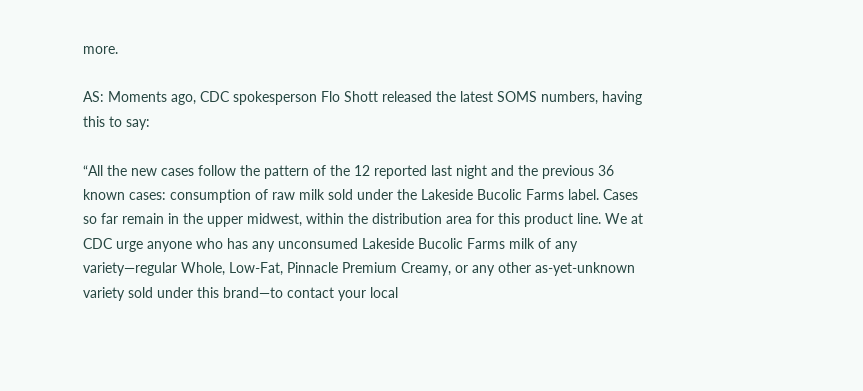more.

AS: Moments ago, CDC spokesperson Flo Shott released the latest SOMS numbers, having this to say:

“All the new cases follow the pattern of the 12 reported last night and the previous 36 known cases: consumption of raw milk sold under the Lakeside Bucolic Farms label. Cases so far remain in the upper midwest, within the distribution area for this product line. We at CDC urge anyone who has any unconsumed Lakeside Bucolic Farms milk of any variety—regular Whole, Low-Fat, Pinnacle Premium Creamy, or any other as-yet-unknown variety sold under this brand—to contact your local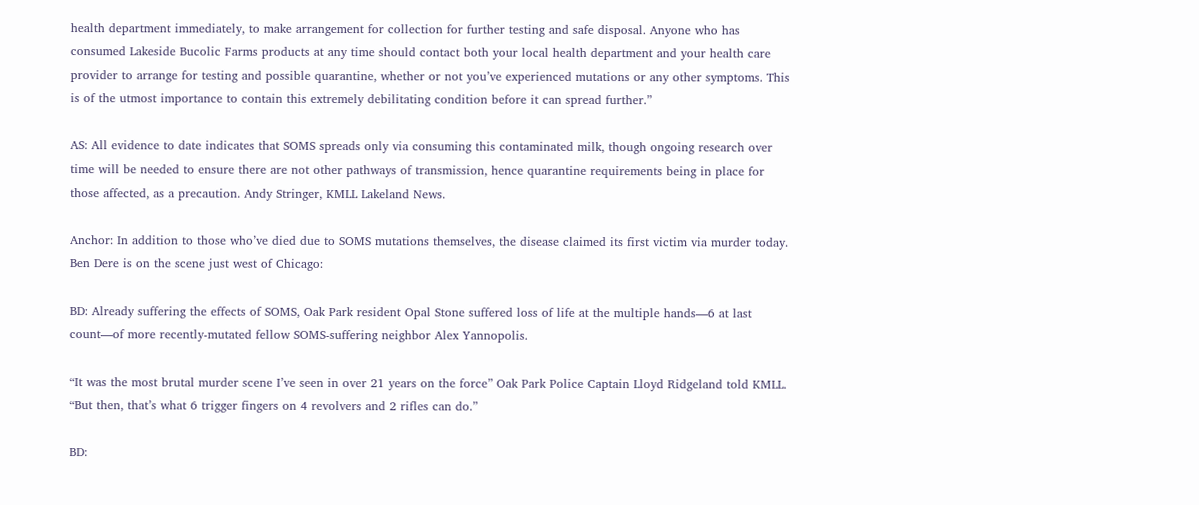health department immediately, to make arrangement for collection for further testing and safe disposal. Anyone who has consumed Lakeside Bucolic Farms products at any time should contact both your local health department and your health care provider to arrange for testing and possible quarantine, whether or not you’ve experienced mutations or any other symptoms. This is of the utmost importance to contain this extremely debilitating condition before it can spread further.”

AS: All evidence to date indicates that SOMS spreads only via consuming this contaminated milk, though ongoing research over time will be needed to ensure there are not other pathways of transmission, hence quarantine requirements being in place for those affected, as a precaution. Andy Stringer, KMLL Lakeland News.

Anchor: In addition to those who’ve died due to SOMS mutations themselves, the disease claimed its first victim via murder today. Ben Dere is on the scene just west of Chicago:

BD: Already suffering the effects of SOMS, Oak Park resident Opal Stone suffered loss of life at the multiple hands—6 at last count—of more recently-mutated fellow SOMS-suffering neighbor Alex Yannopolis.

“It was the most brutal murder scene I’ve seen in over 21 years on the force” Oak Park Police Captain Lloyd Ridgeland told KMLL. “But then, that’s what 6 trigger fingers on 4 revolvers and 2 rifles can do.”

BD: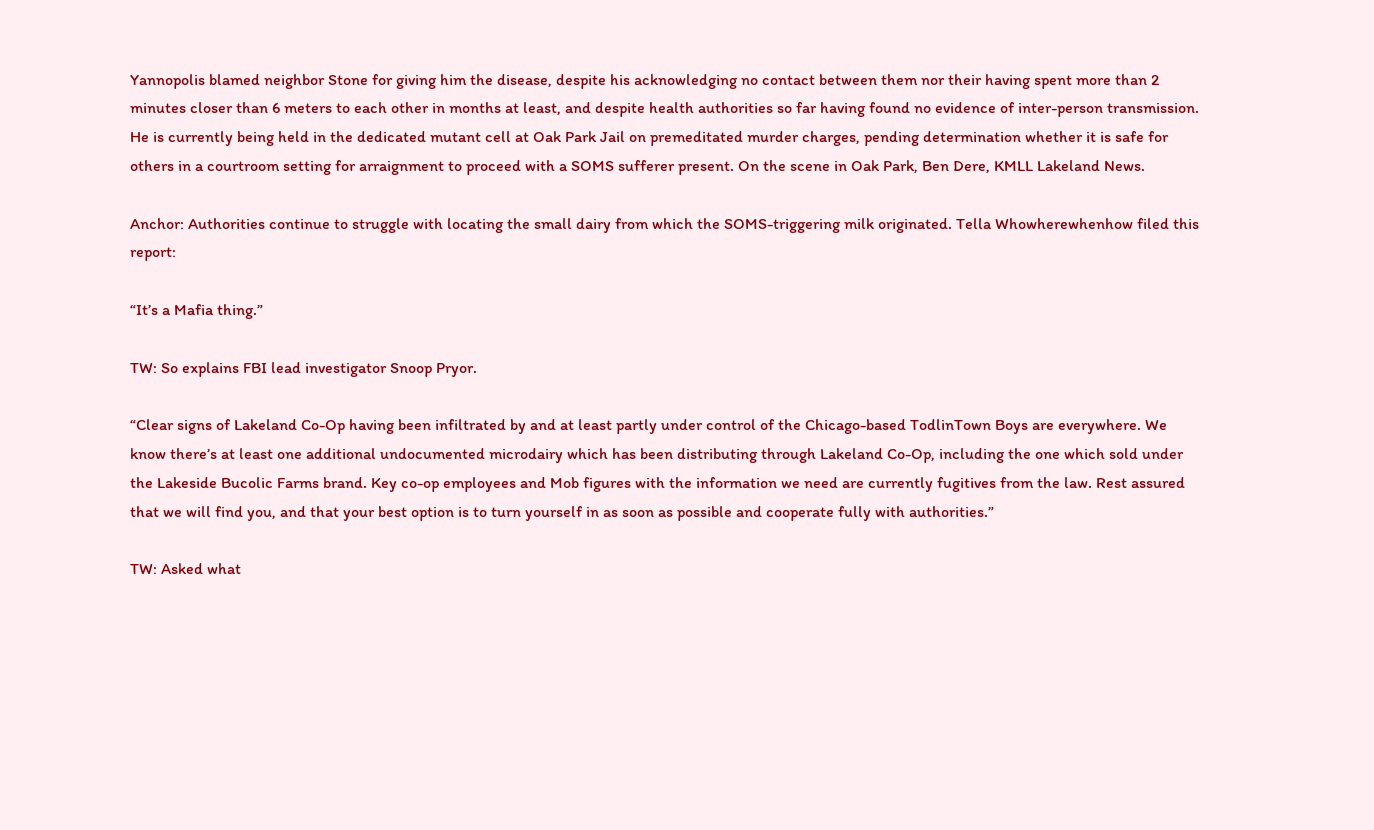Yannopolis blamed neighbor Stone for giving him the disease, despite his acknowledging no contact between them nor their having spent more than 2 minutes closer than 6 meters to each other in months at least, and despite health authorities so far having found no evidence of inter-person transmission. He is currently being held in the dedicated mutant cell at Oak Park Jail on premeditated murder charges, pending determination whether it is safe for others in a courtroom setting for arraignment to proceed with a SOMS sufferer present. On the scene in Oak Park, Ben Dere, KMLL Lakeland News.

Anchor: Authorities continue to struggle with locating the small dairy from which the SOMS-triggering milk originated. Tella Whowherewhenhow filed this report:

“It’s a Mafia thing.”

TW: So explains FBI lead investigator Snoop Pryor.

“Clear signs of Lakeland Co-Op having been infiltrated by and at least partly under control of the Chicago-based TodlinTown Boys are everywhere. We know there’s at least one additional undocumented microdairy which has been distributing through Lakeland Co-Op, including the one which sold under the Lakeside Bucolic Farms brand. Key co-op employees and Mob figures with the information we need are currently fugitives from the law. Rest assured that we will find you, and that your best option is to turn yourself in as soon as possible and cooperate fully with authorities.”

TW: Asked what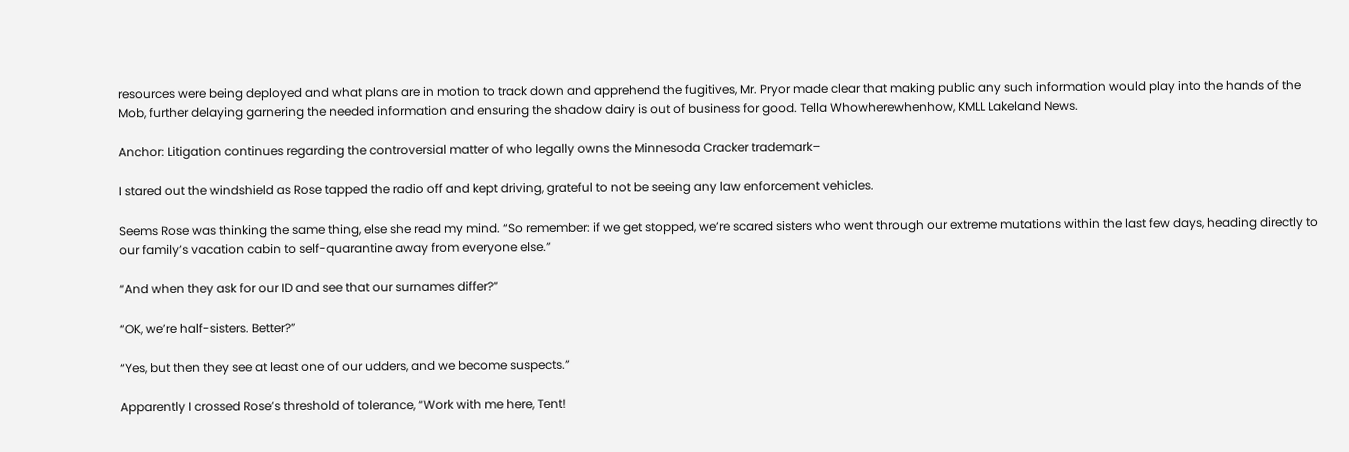resources were being deployed and what plans are in motion to track down and apprehend the fugitives, Mr. Pryor made clear that making public any such information would play into the hands of the Mob, further delaying garnering the needed information and ensuring the shadow dairy is out of business for good. Tella Whowherewhenhow, KMLL Lakeland News.

Anchor: Litigation continues regarding the controversial matter of who legally owns the Minnesoda Cracker trademark–

I stared out the windshield as Rose tapped the radio off and kept driving, grateful to not be seeing any law enforcement vehicles.

Seems Rose was thinking the same thing, else she read my mind. “So remember: if we get stopped, we’re scared sisters who went through our extreme mutations within the last few days, heading directly to our family’s vacation cabin to self-quarantine away from everyone else.”

“And when they ask for our ID and see that our surnames differ?”

“OK, we’re half-sisters. Better?”

“Yes, but then they see at least one of our udders, and we become suspects.”

Apparently I crossed Rose’s threshold of tolerance, “Work with me here, Tent!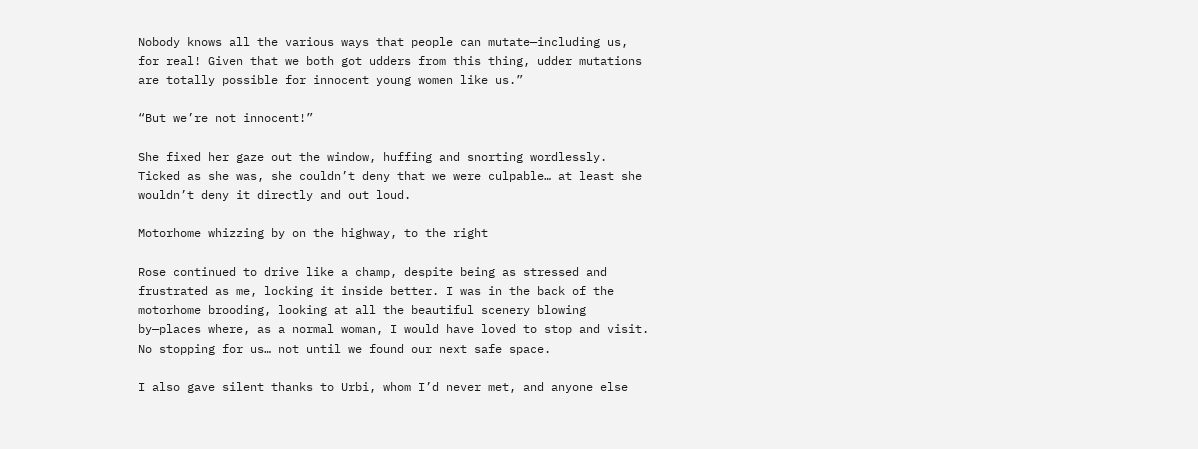Nobody knows all the various ways that people can mutate—including us, for real! Given that we both got udders from this thing, udder mutations are totally possible for innocent young women like us.”

“But we’re not innocent!”

She fixed her gaze out the window, huffing and snorting wordlessly. Ticked as she was, she couldn’t deny that we were culpable… at least she wouldn’t deny it directly and out loud.

Motorhome whizzing by on the highway, to the right

Rose continued to drive like a champ, despite being as stressed and frustrated as me, locking it inside better. I was in the back of the motorhome brooding, looking at all the beautiful scenery blowing by—places where, as a normal woman, I would have loved to stop and visit. No stopping for us… not until we found our next safe space.

I also gave silent thanks to Urbi, whom I’d never met, and anyone else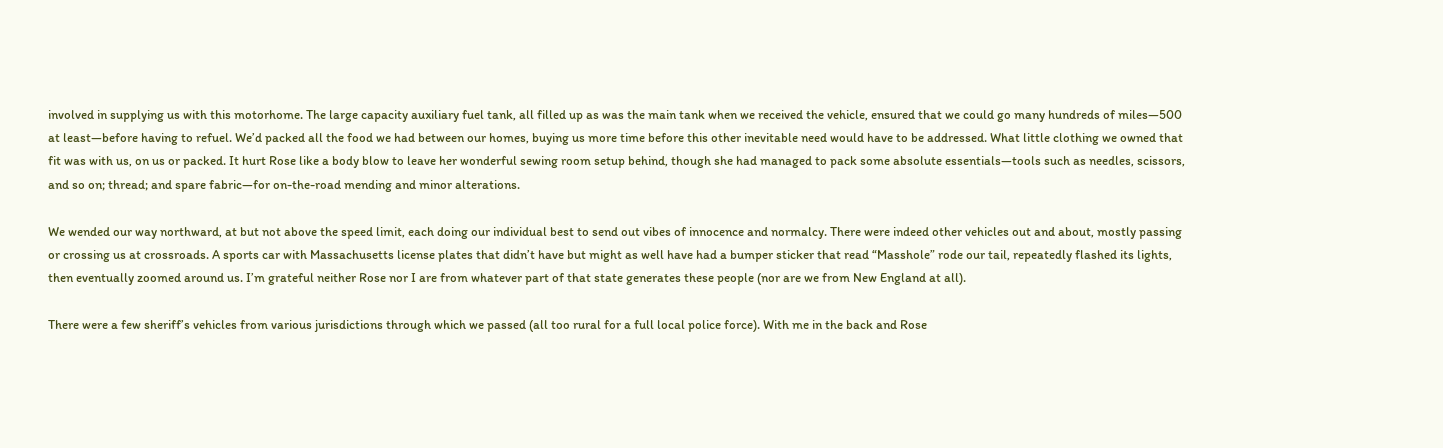involved in supplying us with this motorhome. The large capacity auxiliary fuel tank, all filled up as was the main tank when we received the vehicle, ensured that we could go many hundreds of miles—500 at least—before having to refuel. We’d packed all the food we had between our homes, buying us more time before this other inevitable need would have to be addressed. What little clothing we owned that fit was with us, on us or packed. It hurt Rose like a body blow to leave her wonderful sewing room setup behind, though she had managed to pack some absolute essentials—tools such as needles, scissors, and so on; thread; and spare fabric—for on-the-road mending and minor alterations.

We wended our way northward, at but not above the speed limit, each doing our individual best to send out vibes of innocence and normalcy. There were indeed other vehicles out and about, mostly passing or crossing us at crossroads. A sports car with Massachusetts license plates that didn’t have but might as well have had a bumper sticker that read “Masshole” rode our tail, repeatedly flashed its lights, then eventually zoomed around us. I’m grateful neither Rose nor I are from whatever part of that state generates these people (nor are we from New England at all).

There were a few sheriff’s vehicles from various jurisdictions through which we passed (all too rural for a full local police force). With me in the back and Rose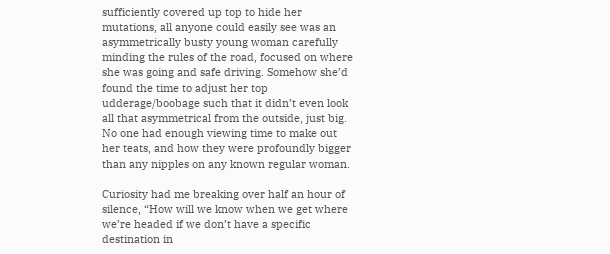sufficiently covered up top to hide her mutations, all anyone could easily see was an asymmetrically busty young woman carefully minding the rules of the road, focused on where she was going and safe driving. Somehow she’d found the time to adjust her top udderage/boobage such that it didn’t even look all that asymmetrical from the outside, just big. No one had enough viewing time to make out her teats, and how they were profoundly bigger than any nipples on any known regular woman.

Curiosity had me breaking over half an hour of silence, “How will we know when we get where we’re headed if we don’t have a specific destination in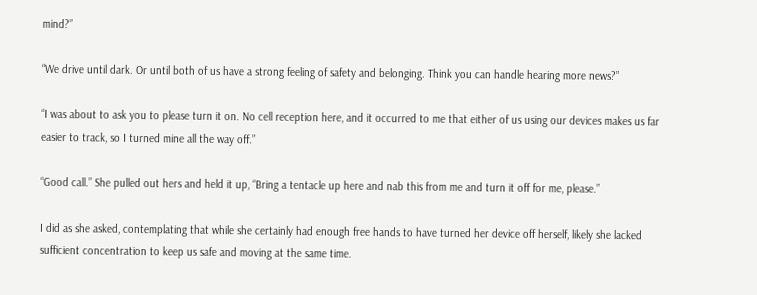mind?”

“We drive until dark. Or until both of us have a strong feeling of safety and belonging. Think you can handle hearing more news?”

“I was about to ask you to please turn it on. No cell reception here, and it occurred to me that either of us using our devices makes us far easier to track, so I turned mine all the way off.”

“Good call.” She pulled out hers and held it up, “Bring a tentacle up here and nab this from me and turn it off for me, please.”

I did as she asked, contemplating that while she certainly had enough free hands to have turned her device off herself, likely she lacked sufficient concentration to keep us safe and moving at the same time.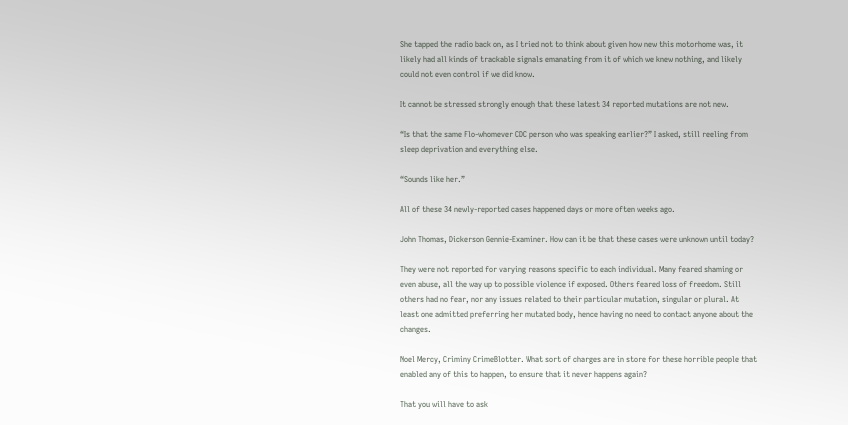She tapped the radio back on, as I tried not to think about given how new this motorhome was, it likely had all kinds of trackable signals emanating from it of which we knew nothing, and likely could not even control if we did know.

It cannot be stressed strongly enough that these latest 34 reported mutations are not new.

“Is that the same Flo-whomever CDC person who was speaking earlier?” I asked, still reeling from sleep deprivation and everything else.

“Sounds like her.”

All of these 34 newly-reported cases happened days or more often weeks ago.

John Thomas, Dickerson Gennie-Examiner. How can it be that these cases were unknown until today?

They were not reported for varying reasons specific to each individual. Many feared shaming or even abuse, all the way up to possible violence if exposed. Others feared loss of freedom. Still others had no fear, nor any issues related to their particular mutation, singular or plural. At least one admitted preferring her mutated body, hence having no need to contact anyone about the changes.

Noel Mercy, Criminy CrimeBlotter. What sort of charges are in store for these horrible people that enabled any of this to happen, to ensure that it never happens again?

That you will have to ask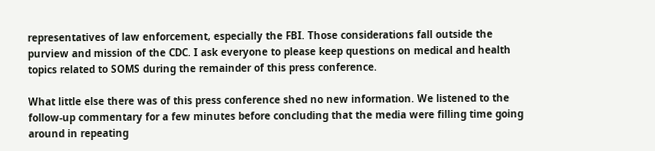representatives of law enforcement, especially the FBI. Those considerations fall outside the purview and mission of the CDC. I ask everyone to please keep questions on medical and health topics related to SOMS during the remainder of this press conference.

What little else there was of this press conference shed no new information. We listened to the follow-up commentary for a few minutes before concluding that the media were filling time going around in repeating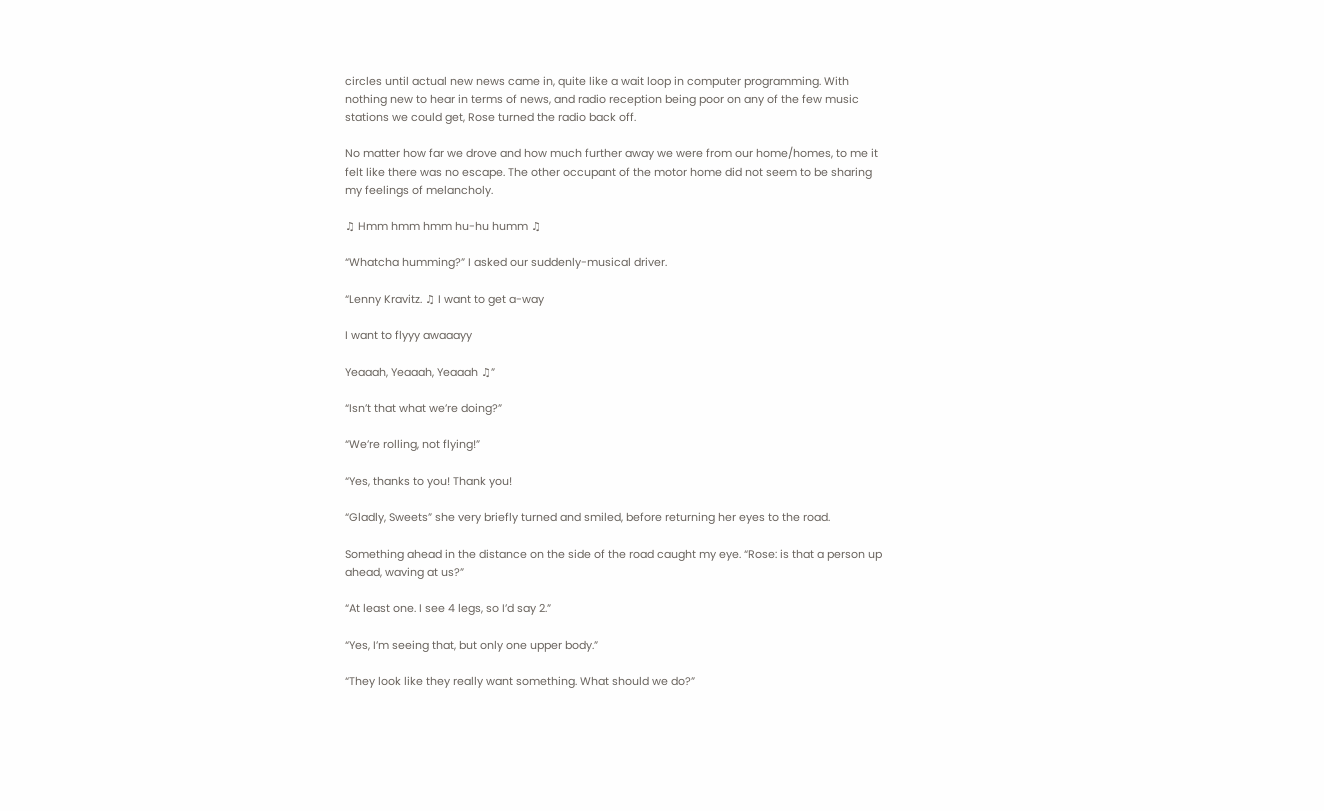circles until actual new news came in, quite like a wait loop in computer programming. With nothing new to hear in terms of news, and radio reception being poor on any of the few music stations we could get, Rose turned the radio back off.

No matter how far we drove and how much further away we were from our home/homes, to me it felt like there was no escape. The other occupant of the motor home did not seem to be sharing my feelings of melancholy.

♫ Hmm hmm hmm hu-hu humm ♫

“Whatcha humming?” I asked our suddenly-musical driver.

“Lenny Kravitz. ♫ I want to get a-way

I want to flyyy awaaayy

Yeaaah, Yeaaah, Yeaaah ♫”

“Isn’t that what we’re doing?”

“We’re rolling, not flying!”

“Yes, thanks to you! Thank you!

“Gladly, Sweets” she very briefly turned and smiled, before returning her eyes to the road.

Something ahead in the distance on the side of the road caught my eye. “Rose: is that a person up ahead, waving at us?”

“At least one. I see 4 legs, so I’d say 2.”

“Yes, I’m seeing that, but only one upper body.”

“They look like they really want something. What should we do?”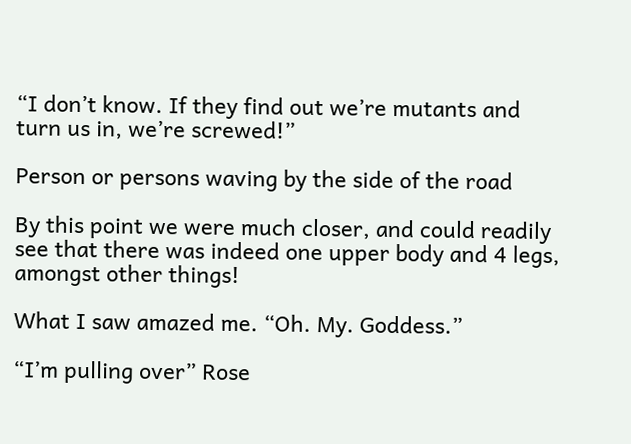“I don’t know. If they find out we’re mutants and turn us in, we’re screwed!”

Person or persons waving by the side of the road

By this point we were much closer, and could readily see that there was indeed one upper body and 4 legs, amongst other things!

What I saw amazed me. “Oh. My. Goddess.”

“I’m pulling over” Rose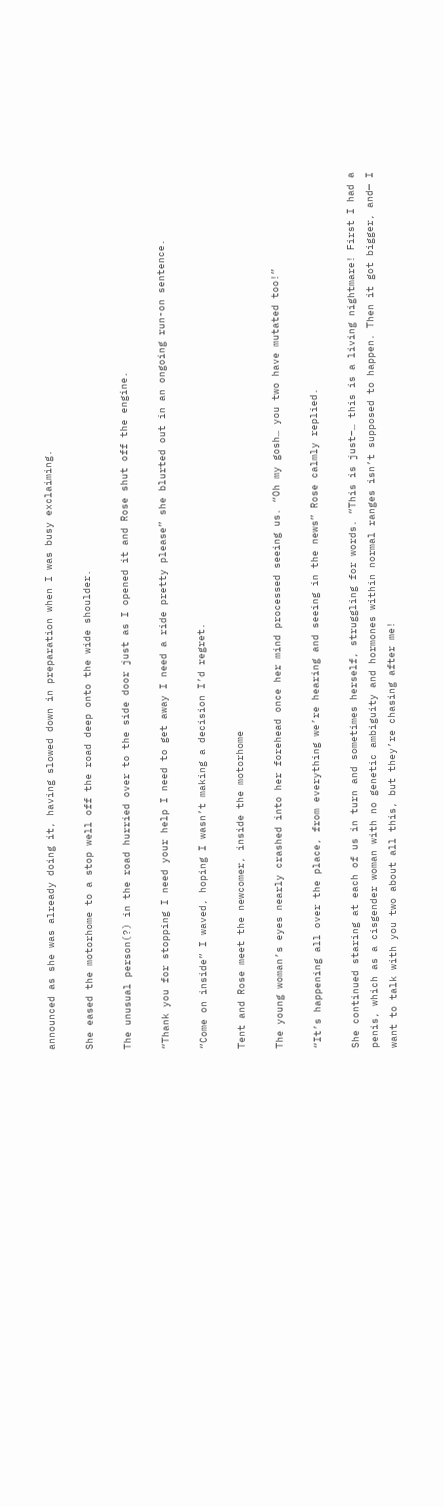announced as she was already doing it, having slowed down in preparation when I was busy exclaiming.

She eased the motorhome to a stop well off the road deep onto the wide shoulder.

The unusual person(?) in the road hurried over to the side door just as I opened it and Rose shut off the engine.

“Thank you for stopping I need your help I need to get away I need a ride pretty please” she blurted out in an ongoing run-on sentence.

“Come on inside” I waved, hoping I wasn’t making a decision I’d regret.

Tent and Rose meet the newcomer, inside the motorhome

The young woman’s eyes nearly crashed into her forehead once her mind processed seeing us. “Oh my gosh… you two have mutated too!”

“It’s happening all over the place, from everything we’re hearing and seeing in the news” Rose calmly replied.

She continued staring at each of us in turn and sometimes herself, struggling for words. “This is just–… this is a living nightmare! First I had a penis, which as a cisgender woman with no genetic ambiguity and hormones within normal ranges isn’t supposed to happen. Then it got bigger, and— I want to talk with you two about all this, but they’re chasing after me!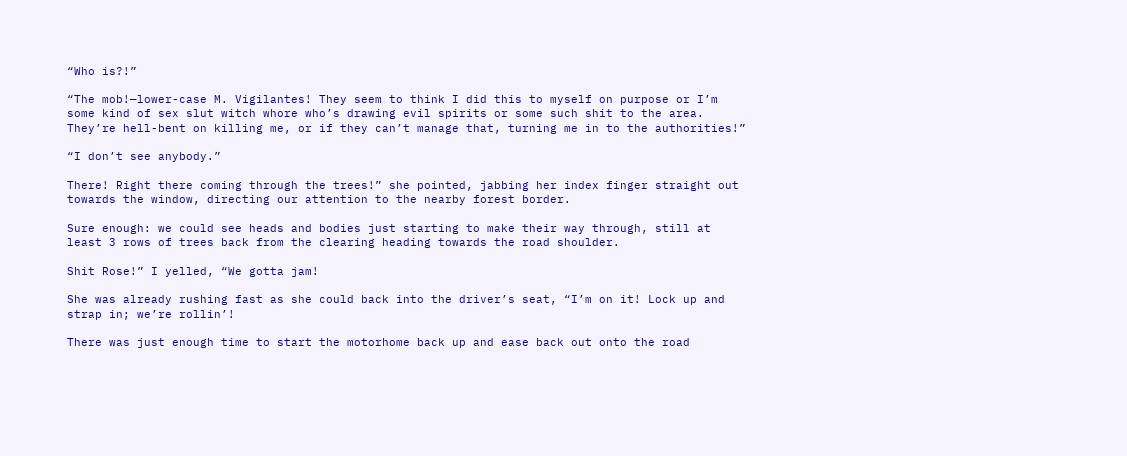“Who is?!”

“The mob!—lower-case M. Vigilantes! They seem to think I did this to myself on purpose or I’m some kind of sex slut witch whore who’s drawing evil spirits or some such shit to the area. They’re hell-bent on killing me, or if they can’t manage that, turning me in to the authorities!”

“I don’t see anybody.”

There! Right there coming through the trees!” she pointed, jabbing her index finger straight out towards the window, directing our attention to the nearby forest border.

Sure enough: we could see heads and bodies just starting to make their way through, still at least 3 rows of trees back from the clearing heading towards the road shoulder.

Shit Rose!” I yelled, “We gotta jam!

She was already rushing fast as she could back into the driver’s seat, “I’m on it! Lock up and strap in; we’re rollin’!

There was just enough time to start the motorhome back up and ease back out onto the road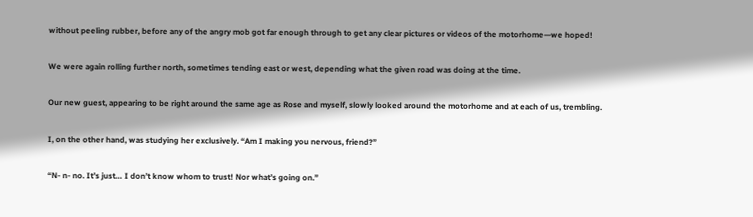without peeling rubber, before any of the angry mob got far enough through to get any clear pictures or videos of the motorhome—we hoped!

We were again rolling further north, sometimes tending east or west, depending what the given road was doing at the time.

Our new guest, appearing to be right around the same age as Rose and myself, slowly looked around the motorhome and at each of us, trembling.

I, on the other hand, was studying her exclusively. “Am I making you nervous, friend?”

“N- n- no. It’s just… I don’t know whom to trust! Nor what’s going on.”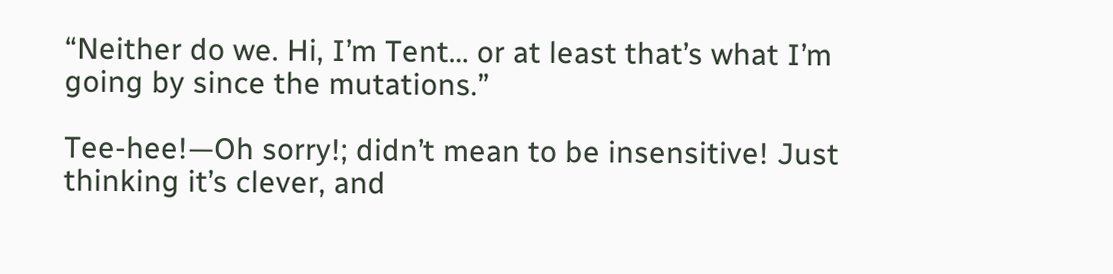“Neither do we. Hi, I’m Tent… or at least that’s what I’m going by since the mutations.”

Tee-hee!—Oh sorry!; didn’t mean to be insensitive! Just thinking it’s clever, and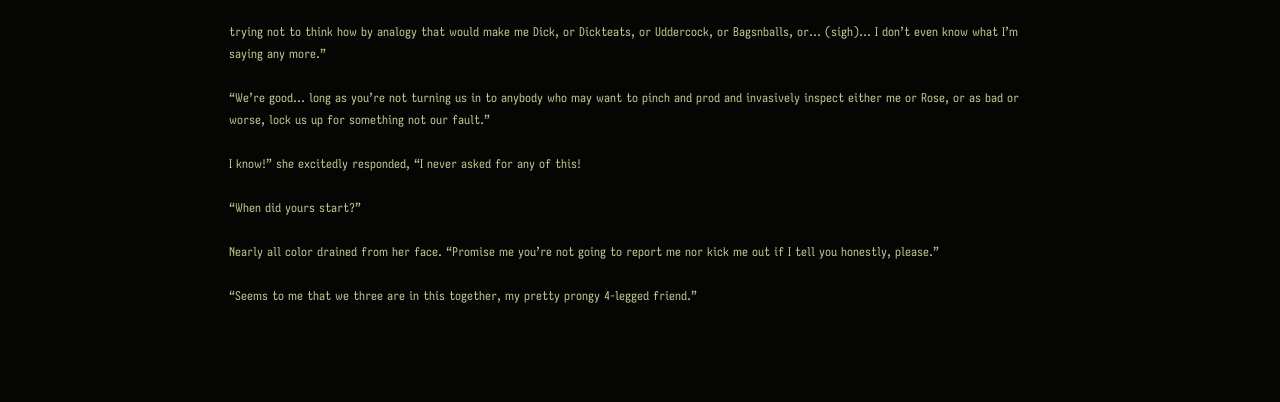trying not to think how by analogy that would make me Dick, or Dickteats, or Uddercock, or Bagsnballs, or… (sigh)… I don’t even know what I’m saying any more.”

“We’re good… long as you’re not turning us in to anybody who may want to pinch and prod and invasively inspect either me or Rose, or as bad or worse, lock us up for something not our fault.”

I know!” she excitedly responded, “I never asked for any of this!

“When did yours start?”

Nearly all color drained from her face. “Promise me you’re not going to report me nor kick me out if I tell you honestly, please.”

“Seems to me that we three are in this together, my pretty prongy 4-legged friend.”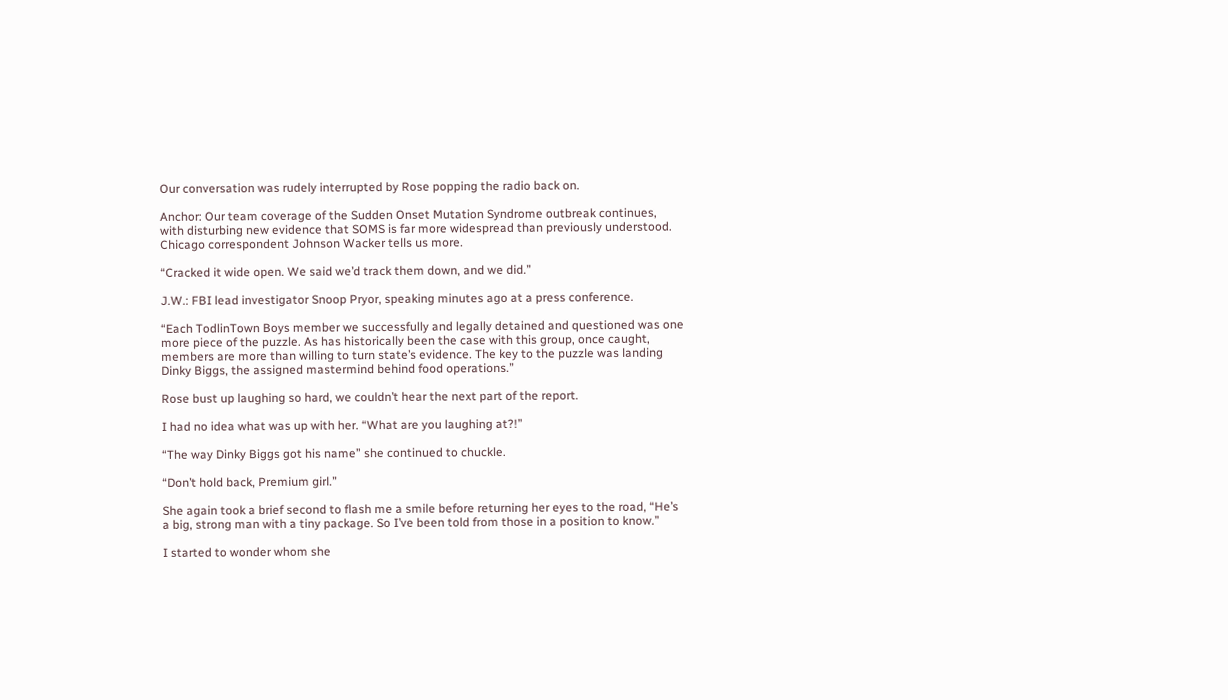Our conversation was rudely interrupted by Rose popping the radio back on.

Anchor: Our team coverage of the Sudden Onset Mutation Syndrome outbreak continues, with disturbing new evidence that SOMS is far more widespread than previously understood. Chicago correspondent Johnson Wacker tells us more.

“Cracked it wide open. We said we’d track them down, and we did.”

J.W.: FBI lead investigator Snoop Pryor, speaking minutes ago at a press conference.

“Each TodlinTown Boys member we successfully and legally detained and questioned was one more piece of the puzzle. As has historically been the case with this group, once caught, members are more than willing to turn state’s evidence. The key to the puzzle was landing Dinky Biggs, the assigned mastermind behind food operations.”

Rose bust up laughing so hard, we couldn’t hear the next part of the report.

I had no idea what was up with her. “What are you laughing at?!”

“The way Dinky Biggs got his name” she continued to chuckle.

“Don’t hold back, Premium girl.”

She again took a brief second to flash me a smile before returning her eyes to the road, “He’s a big, strong man with a tiny package. So I’ve been told from those in a position to know.”

I started to wonder whom she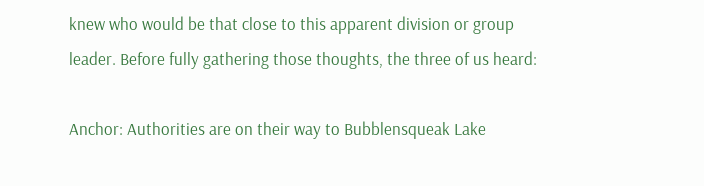knew who would be that close to this apparent division or group leader. Before fully gathering those thoughts, the three of us heard:

Anchor: Authorities are on their way to Bubblensqueak Lake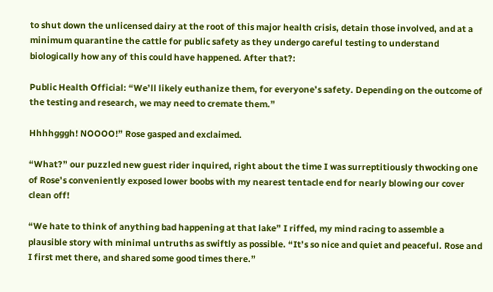to shut down the unlicensed dairy at the root of this major health crisis, detain those involved, and at a minimum quarantine the cattle for public safety as they undergo careful testing to understand biologically how any of this could have happened. After that?:

Public Health Official: “We’ll likely euthanize them, for everyone’s safety. Depending on the outcome of the testing and research, we may need to cremate them.”

Hhhhgggh! NOOOO!” Rose gasped and exclaimed.

“What?” our puzzled new guest rider inquired, right about the time I was surreptitiously thwocking one of Rose’s conveniently exposed lower boobs with my nearest tentacle end for nearly blowing our cover clean off!

“We hate to think of anything bad happening at that lake” I riffed, my mind racing to assemble a plausible story with minimal untruths as swiftly as possible. “It’s so nice and quiet and peaceful. Rose and I first met there, and shared some good times there.”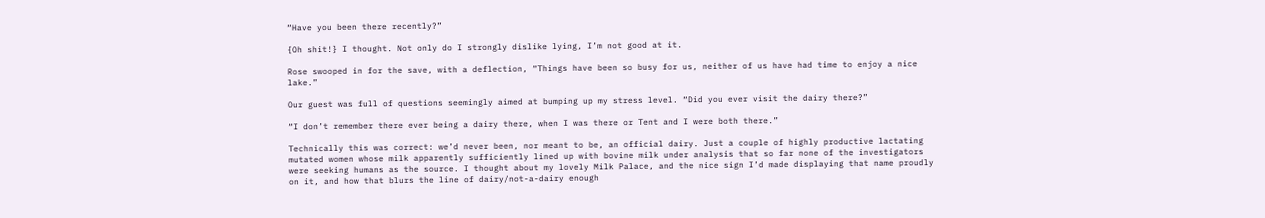“Have you been there recently?”

{Oh shit!} I thought. Not only do I strongly dislike lying, I’m not good at it.

Rose swooped in for the save, with a deflection, “Things have been so busy for us, neither of us have had time to enjoy a nice lake.”

Our guest was full of questions seemingly aimed at bumping up my stress level. “Did you ever visit the dairy there?”

“I don’t remember there ever being a dairy there, when I was there or Tent and I were both there.”

Technically this was correct: we’d never been, nor meant to be, an official dairy. Just a couple of highly productive lactating mutated women whose milk apparently sufficiently lined up with bovine milk under analysis that so far none of the investigators were seeking humans as the source. I thought about my lovely Milk Palace, and the nice sign I’d made displaying that name proudly on it, and how that blurs the line of dairy/not-a-dairy enough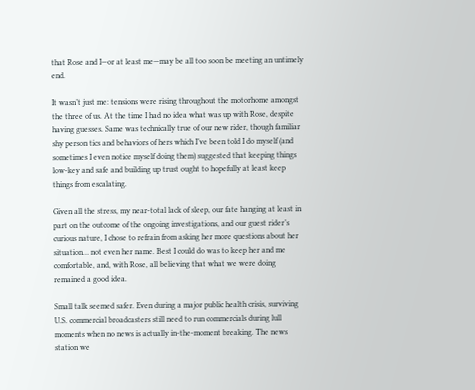that Rose and I—or at least me—may be all too soon be meeting an untimely end.

It wasn’t just me: tensions were rising throughout the motorhome amongst the three of us. At the time I had no idea what was up with Rose, despite having guesses. Same was technically true of our new rider, though familiar shy person tics and behaviors of hers which I’ve been told I do myself (and sometimes I even notice myself doing them) suggested that keeping things low-key and safe and building up trust ought to hopefully at least keep things from escalating.

Given all the stress, my near-total lack of sleep, our fate hanging at least in part on the outcome of the ongoing investigations, and our guest rider’s curious nature, I chose to refrain from asking her more questions about her situation… not even her name. Best I could do was to keep her and me comfortable, and, with Rose, all believing that what we were doing remained a good idea.

Small talk seemed safer. Even during a major public health crisis, surviving U.S. commercial broadcasters still need to run commercials during lull moments when no news is actually in-the-moment breaking. The news station we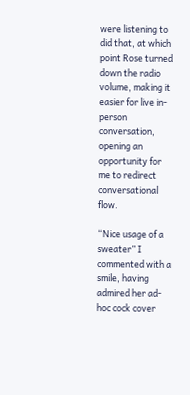were listening to did that, at which point Rose turned down the radio volume, making it easier for live in-person conversation, opening an opportunity for me to redirect conversational flow.

“Nice usage of a sweater” I commented with a smile, having admired her ad-hoc cock cover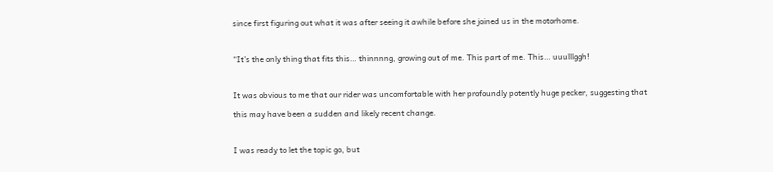since first figuring out what it was after seeing it awhile before she joined us in the motorhome.

“It’s the only thing that fits this… thinnnng, growing out of me. This part of me. This… uuulllggh!

It was obvious to me that our rider was uncomfortable with her profoundly potently huge pecker, suggesting that this may have been a sudden and likely recent change.

I was ready to let the topic go, but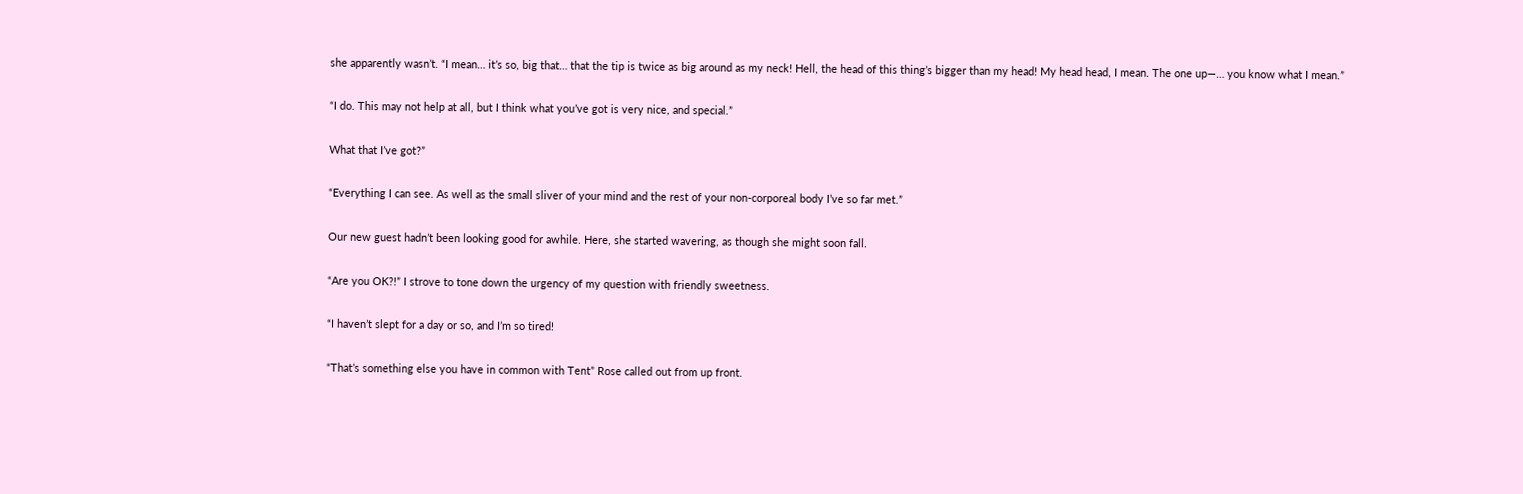she apparently wasn’t. “I mean… it’s so, big that… that the tip is twice as big around as my neck! Hell, the head of this thing’s bigger than my head! My head head, I mean. The one up—… you know what I mean.”

“I do. This may not help at all, but I think what you’ve got is very nice, and special.”

What that I’ve got?”

“Everything I can see. As well as the small sliver of your mind and the rest of your non-corporeal body I’ve so far met.”

Our new guest hadn’t been looking good for awhile. Here, she started wavering, as though she might soon fall.

“Are you OK?!” I strove to tone down the urgency of my question with friendly sweetness.

“I haven’t slept for a day or so, and I’m so tired!

“That’s something else you have in common with Tent” Rose called out from up front.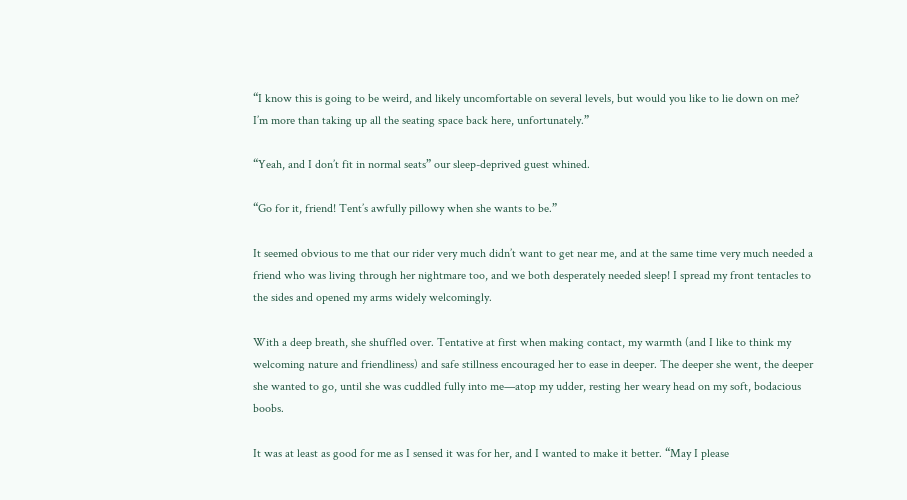“I know this is going to be weird, and likely uncomfortable on several levels, but would you like to lie down on me? I’m more than taking up all the seating space back here, unfortunately.”

“Yeah, and I don’t fit in normal seats” our sleep-deprived guest whined.

“Go for it, friend! Tent’s awfully pillowy when she wants to be.”

It seemed obvious to me that our rider very much didn’t want to get near me, and at the same time very much needed a friend who was living through her nightmare too, and we both desperately needed sleep! I spread my front tentacles to the sides and opened my arms widely welcomingly.

With a deep breath, she shuffled over. Tentative at first when making contact, my warmth (and I like to think my welcoming nature and friendliness) and safe stillness encouraged her to ease in deeper. The deeper she went, the deeper she wanted to go, until she was cuddled fully into me—atop my udder, resting her weary head on my soft, bodacious boobs.

It was at least as good for me as I sensed it was for her, and I wanted to make it better. “May I please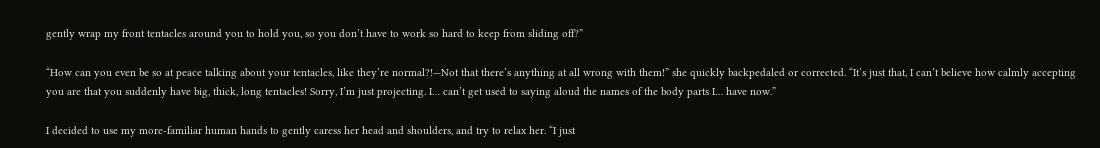gently wrap my front tentacles around you to hold you, so you don’t have to work so hard to keep from sliding off?”

“How can you even be so at peace talking about your tentacles, like they’re normal?!—Not that there’s anything at all wrong with them!” she quickly backpedaled or corrected. “It’s just that, I can’t believe how calmly accepting you are that you suddenly have big, thick, long tentacles! Sorry, I’m just projecting. I… can’t get used to saying aloud the names of the body parts I… have now.”

I decided to use my more-familiar human hands to gently caress her head and shoulders, and try to relax her. “I just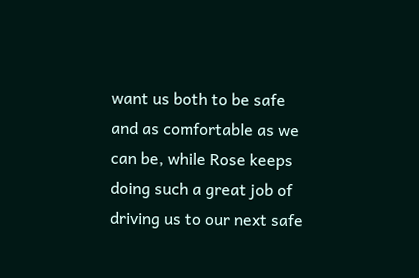want us both to be safe and as comfortable as we can be, while Rose keeps doing such a great job of driving us to our next safe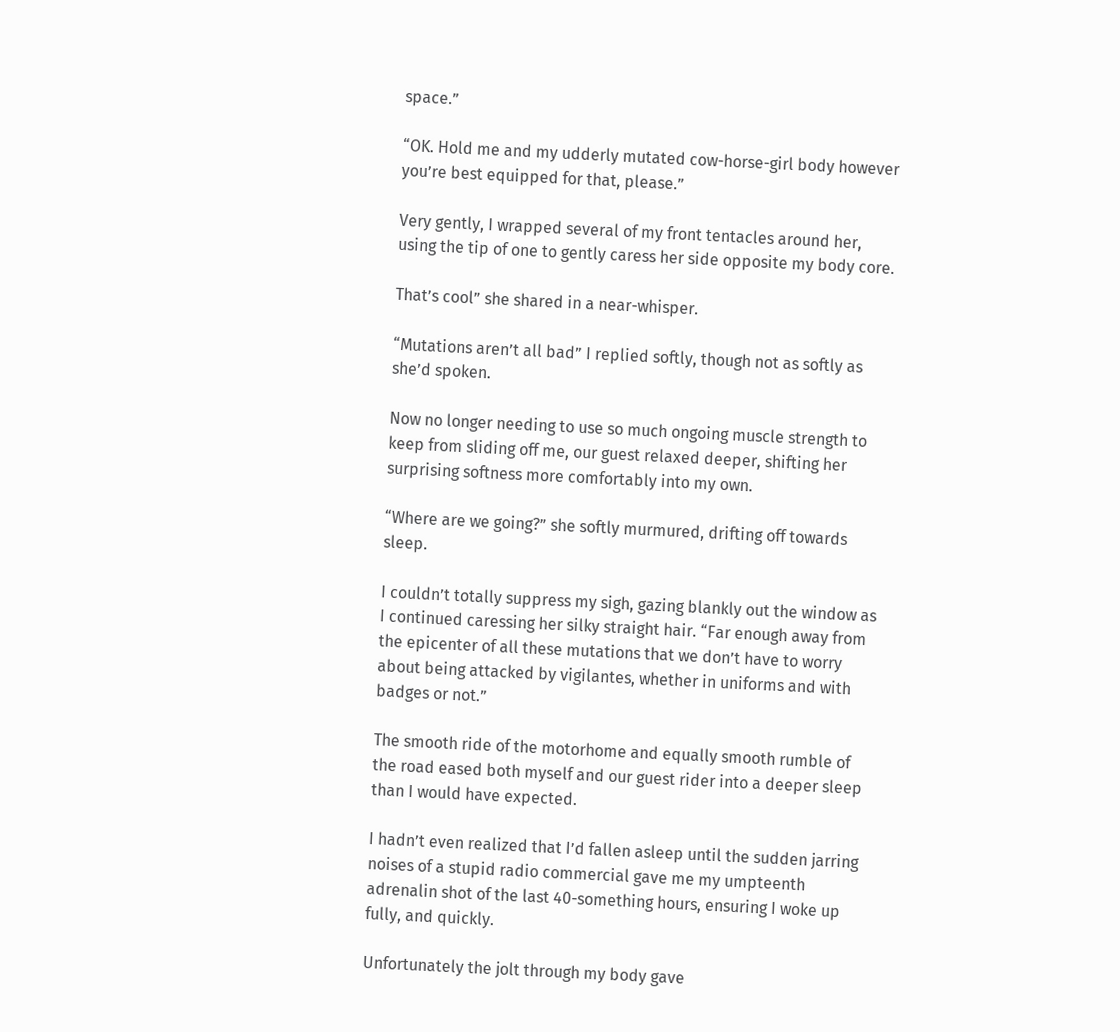space.”

“OK. Hold me and my udderly mutated cow-horse-girl body however you’re best equipped for that, please.”

Very gently, I wrapped several of my front tentacles around her, using the tip of one to gently caress her side opposite my body core.

That’s cool” she shared in a near-whisper.

“Mutations aren’t all bad” I replied softly, though not as softly as she’d spoken.

Now no longer needing to use so much ongoing muscle strength to keep from sliding off me, our guest relaxed deeper, shifting her surprising softness more comfortably into my own.

“Where are we going?” she softly murmured, drifting off towards sleep.

I couldn’t totally suppress my sigh, gazing blankly out the window as I continued caressing her silky straight hair. “Far enough away from the epicenter of all these mutations that we don’t have to worry about being attacked by vigilantes, whether in uniforms and with badges or not.”

The smooth ride of the motorhome and equally smooth rumble of the road eased both myself and our guest rider into a deeper sleep than I would have expected.

I hadn’t even realized that I’d fallen asleep until the sudden jarring noises of a stupid radio commercial gave me my umpteenth adrenalin shot of the last 40-something hours, ensuring I woke up fully, and quickly.

Unfortunately the jolt through my body gave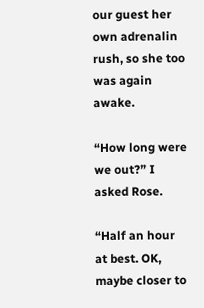our guest her own adrenalin rush, so she too was again awake.

“How long were we out?” I asked Rose.

“Half an hour at best. OK, maybe closer to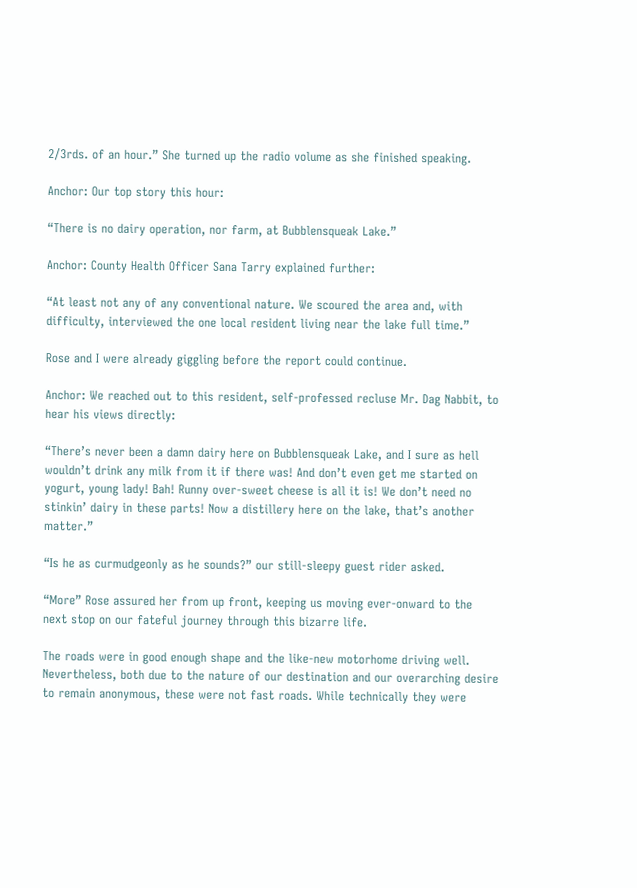2/3rds. of an hour.” She turned up the radio volume as she finished speaking.

Anchor: Our top story this hour:

“There is no dairy operation, nor farm, at Bubblensqueak Lake.”

Anchor: County Health Officer Sana Tarry explained further:

“At least not any of any conventional nature. We scoured the area and, with difficulty, interviewed the one local resident living near the lake full time.”

Rose and I were already giggling before the report could continue.

Anchor: We reached out to this resident, self-professed recluse Mr. Dag Nabbit, to hear his views directly:

“There’s never been a damn dairy here on Bubblensqueak Lake, and I sure as hell wouldn’t drink any milk from it if there was! And don’t even get me started on yogurt, young lady! Bah! Runny over-sweet cheese is all it is! We don’t need no stinkin’ dairy in these parts! Now a distillery here on the lake, that’s another matter.”

“Is he as curmudgeonly as he sounds?” our still-sleepy guest rider asked.

“More” Rose assured her from up front, keeping us moving ever-onward to the next stop on our fateful journey through this bizarre life.

The roads were in good enough shape and the like-new motorhome driving well. Nevertheless, both due to the nature of our destination and our overarching desire to remain anonymous, these were not fast roads. While technically they were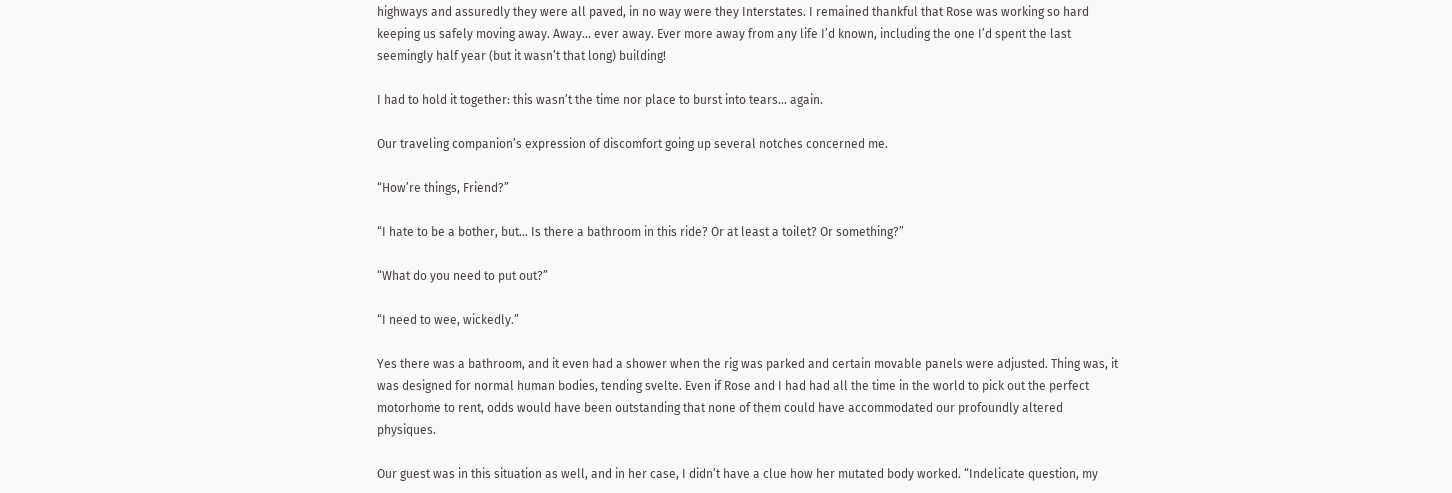highways and assuredly they were all paved, in no way were they Interstates. I remained thankful that Rose was working so hard keeping us safely moving away. Away… ever away. Ever more away from any life I’d known, including the one I’d spent the last seemingly half year (but it wasn’t that long) building!

I had to hold it together: this wasn’t the time nor place to burst into tears… again.

Our traveling companion’s expression of discomfort going up several notches concerned me.

“How’re things, Friend?”

“I hate to be a bother, but… Is there a bathroom in this ride? Or at least a toilet? Or something?”

“What do you need to put out?”

“I need to wee, wickedly.”

Yes there was a bathroom, and it even had a shower when the rig was parked and certain movable panels were adjusted. Thing was, it was designed for normal human bodies, tending svelte. Even if Rose and I had had all the time in the world to pick out the perfect motorhome to rent, odds would have been outstanding that none of them could have accommodated our profoundly altered physiques.

Our guest was in this situation as well, and in her case, I didn’t have a clue how her mutated body worked. “Indelicate question, my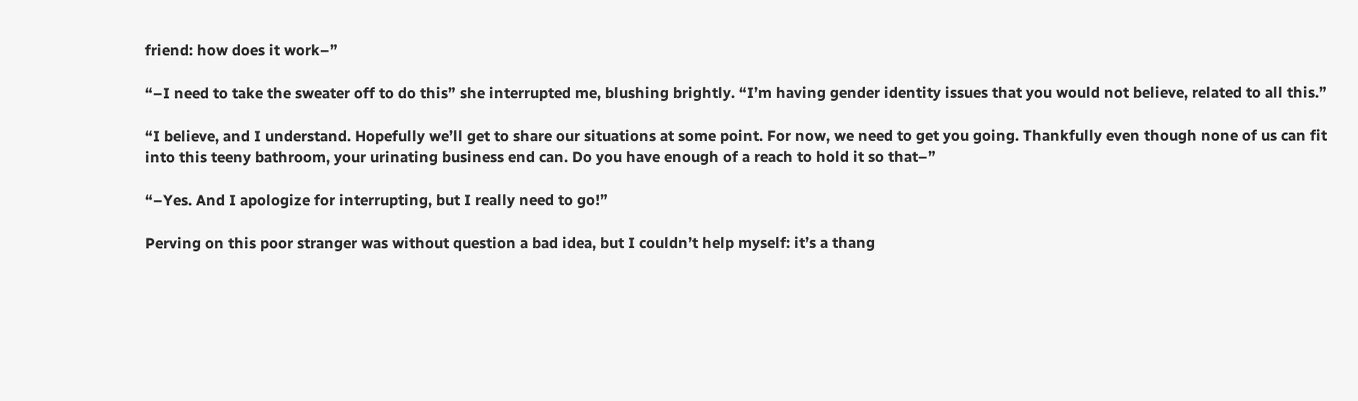friend: how does it work–”

“–I need to take the sweater off to do this” she interrupted me, blushing brightly. “I’m having gender identity issues that you would not believe, related to all this.”

“I believe, and I understand. Hopefully we’ll get to share our situations at some point. For now, we need to get you going. Thankfully even though none of us can fit into this teeny bathroom, your urinating business end can. Do you have enough of a reach to hold it so that–”

“–Yes. And I apologize for interrupting, but I really need to go!”

Perving on this poor stranger was without question a bad idea, but I couldn’t help myself: it’s a thang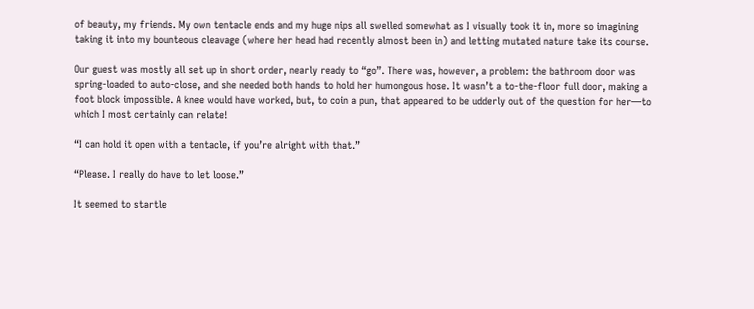of beauty, my friends. My own tentacle ends and my huge nips all swelled somewhat as I visually took it in, more so imagining taking it into my bounteous cleavage (where her head had recently almost been in) and letting mutated nature take its course.

Our guest was mostly all set up in short order, nearly ready to “go”. There was, however, a problem: the bathroom door was spring-loaded to auto-close, and she needed both hands to hold her humongous hose. It wasn’t a to-the-floor full door, making a foot block impossible. A knee would have worked, but, to coin a pun, that appeared to be udderly out of the question for her—to which I most certainly can relate!

“I can hold it open with a tentacle, if you’re alright with that.”

“Please. I really do have to let loose.”

It seemed to startle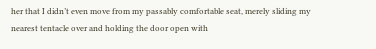her that I didn’t even move from my passably comfortable seat, merely sliding my nearest tentacle over and holding the door open with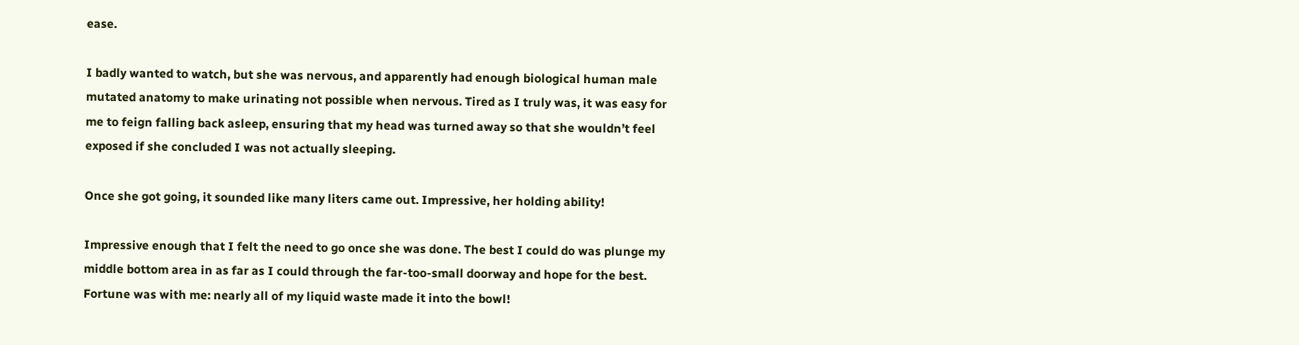ease.

I badly wanted to watch, but she was nervous, and apparently had enough biological human male mutated anatomy to make urinating not possible when nervous. Tired as I truly was, it was easy for me to feign falling back asleep, ensuring that my head was turned away so that she wouldn’t feel exposed if she concluded I was not actually sleeping.

Once she got going, it sounded like many liters came out. Impressive, her holding ability!

Impressive enough that I felt the need to go once she was done. The best I could do was plunge my middle bottom area in as far as I could through the far-too-small doorway and hope for the best. Fortune was with me: nearly all of my liquid waste made it into the bowl!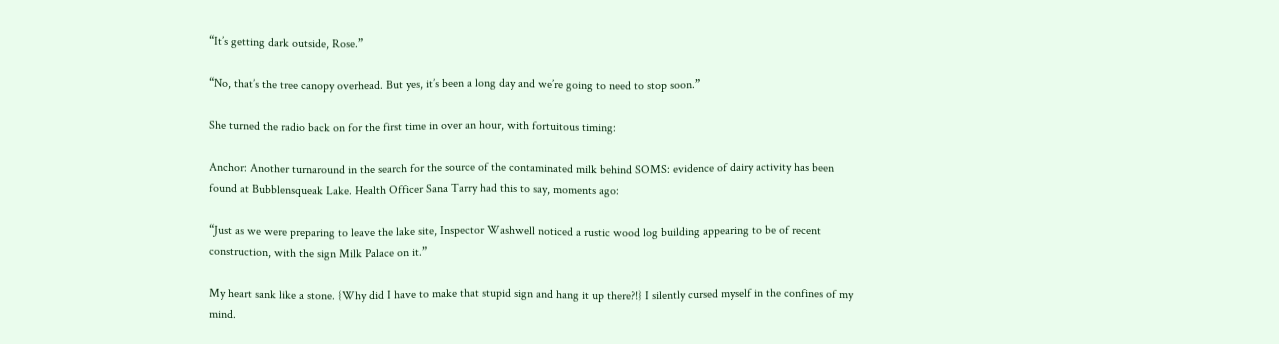“It’s getting dark outside, Rose.”

“No, that’s the tree canopy overhead. But yes, it’s been a long day and we’re going to need to stop soon.”

She turned the radio back on for the first time in over an hour, with fortuitous timing:

Anchor: Another turnaround in the search for the source of the contaminated milk behind SOMS: evidence of dairy activity has been found at Bubblensqueak Lake. Health Officer Sana Tarry had this to say, moments ago:

“Just as we were preparing to leave the lake site, Inspector Washwell noticed a rustic wood log building appearing to be of recent construction, with the sign Milk Palace on it.”

My heart sank like a stone. {Why did I have to make that stupid sign and hang it up there?!} I silently cursed myself in the confines of my mind.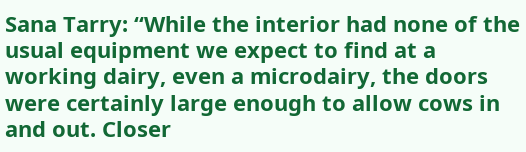Sana Tarry: “While the interior had none of the usual equipment we expect to find at a working dairy, even a microdairy, the doors were certainly large enough to allow cows in and out. Closer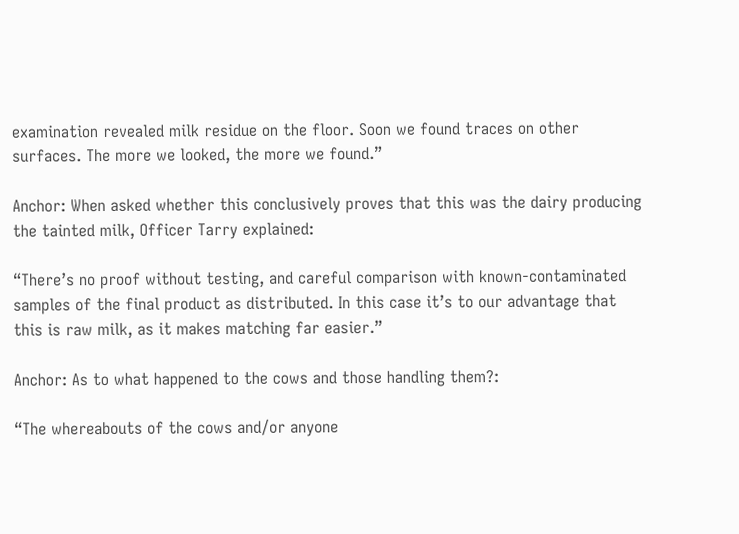examination revealed milk residue on the floor. Soon we found traces on other surfaces. The more we looked, the more we found.”

Anchor: When asked whether this conclusively proves that this was the dairy producing the tainted milk, Officer Tarry explained:

“There’s no proof without testing, and careful comparison with known-contaminated samples of the final product as distributed. In this case it’s to our advantage that this is raw milk, as it makes matching far easier.”

Anchor: As to what happened to the cows and those handling them?:

“The whereabouts of the cows and/or anyone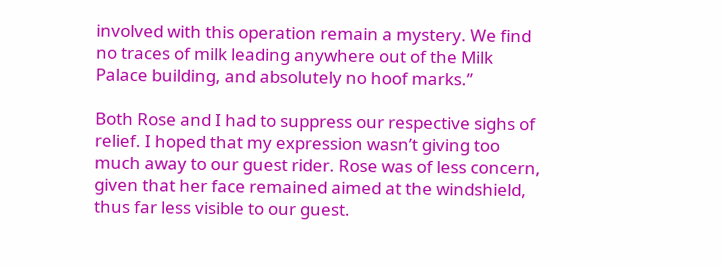involved with this operation remain a mystery. We find no traces of milk leading anywhere out of the Milk Palace building, and absolutely no hoof marks.”

Both Rose and I had to suppress our respective sighs of relief. I hoped that my expression wasn’t giving too much away to our guest rider. Rose was of less concern, given that her face remained aimed at the windshield, thus far less visible to our guest.